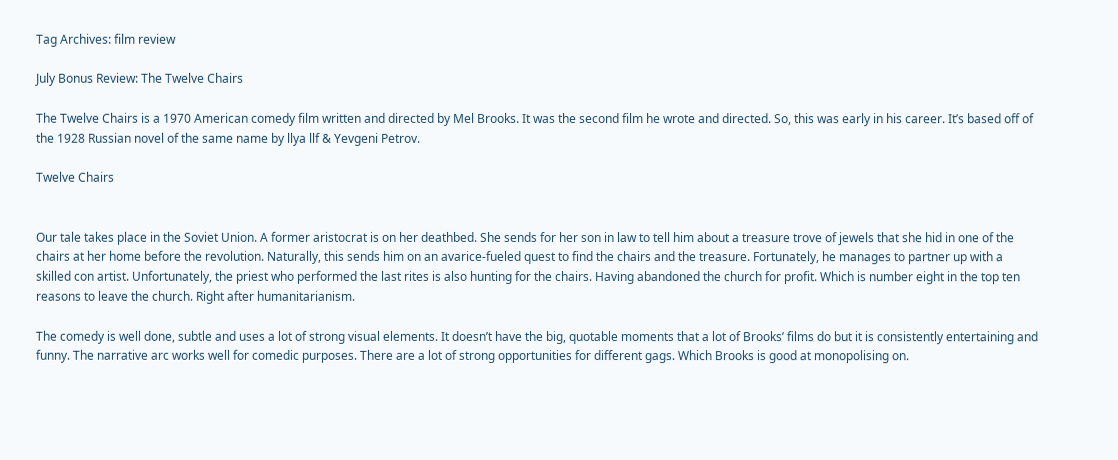Tag Archives: film review

July Bonus Review: The Twelve Chairs

The Twelve Chairs is a 1970 American comedy film written and directed by Mel Brooks. It was the second film he wrote and directed. So, this was early in his career. It’s based off of the 1928 Russian novel of the same name by llya llf & Yevgeni Petrov.

Twelve Chairs


Our tale takes place in the Soviet Union. A former aristocrat is on her deathbed. She sends for her son in law to tell him about a treasure trove of jewels that she hid in one of the chairs at her home before the revolution. Naturally, this sends him on an avarice-fueled quest to find the chairs and the treasure. Fortunately, he manages to partner up with a skilled con artist. Unfortunately, the priest who performed the last rites is also hunting for the chairs. Having abandoned the church for profit. Which is number eight in the top ten reasons to leave the church. Right after humanitarianism.

The comedy is well done, subtle and uses a lot of strong visual elements. It doesn’t have the big, quotable moments that a lot of Brooks’ films do but it is consistently entertaining and funny. The narrative arc works well for comedic purposes. There are a lot of strong opportunities for different gags. Which Brooks is good at monopolising on.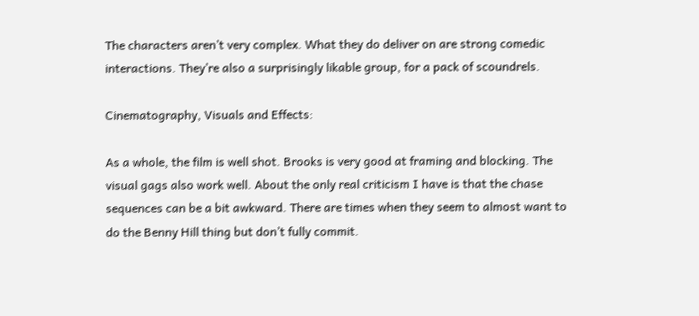The characters aren’t very complex. What they do deliver on are strong comedic interactions. They’re also a surprisingly likable group, for a pack of scoundrels.

Cinematography, Visuals and Effects:

As a whole, the film is well shot. Brooks is very good at framing and blocking. The visual gags also work well. About the only real criticism I have is that the chase sequences can be a bit awkward. There are times when they seem to almost want to do the Benny Hill thing but don’t fully commit.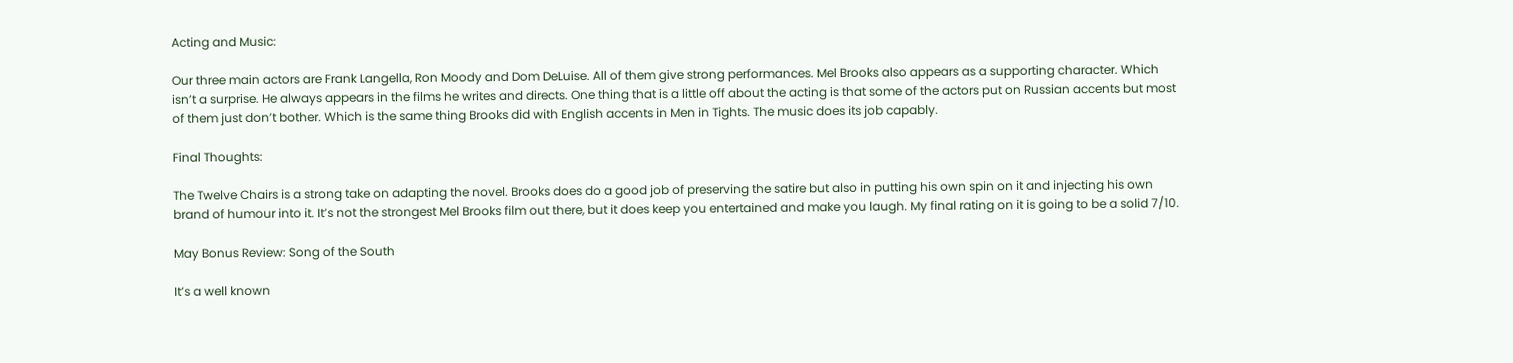Acting and Music:

Our three main actors are Frank Langella, Ron Moody and Dom DeLuise. All of them give strong performances. Mel Brooks also appears as a supporting character. Which isn’t a surprise. He always appears in the films he writes and directs. One thing that is a little off about the acting is that some of the actors put on Russian accents but most of them just don’t bother. Which is the same thing Brooks did with English accents in Men in Tights. The music does its job capably.

Final Thoughts:

The Twelve Chairs is a strong take on adapting the novel. Brooks does do a good job of preserving the satire but also in putting his own spin on it and injecting his own brand of humour into it. It’s not the strongest Mel Brooks film out there, but it does keep you entertained and make you laugh. My final rating on it is going to be a solid 7/10.

May Bonus Review: Song of the South

It’s a well known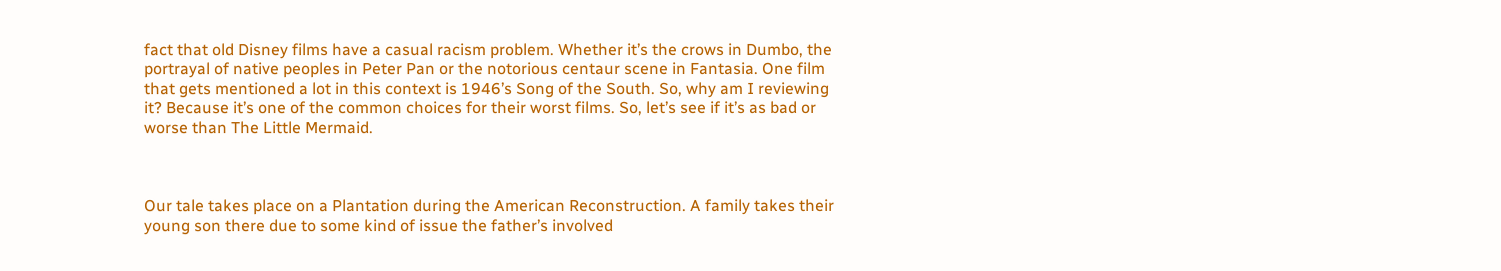fact that old Disney films have a casual racism problem. Whether it’s the crows in Dumbo, the portrayal of native peoples in Peter Pan or the notorious centaur scene in Fantasia. One film that gets mentioned a lot in this context is 1946’s Song of the South. So, why am I reviewing it? Because it’s one of the common choices for their worst films. So, let’s see if it’s as bad or worse than The Little Mermaid.



Our tale takes place on a Plantation during the American Reconstruction. A family takes their young son there due to some kind of issue the father’s involved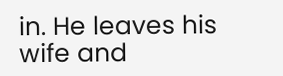in. He leaves his wife and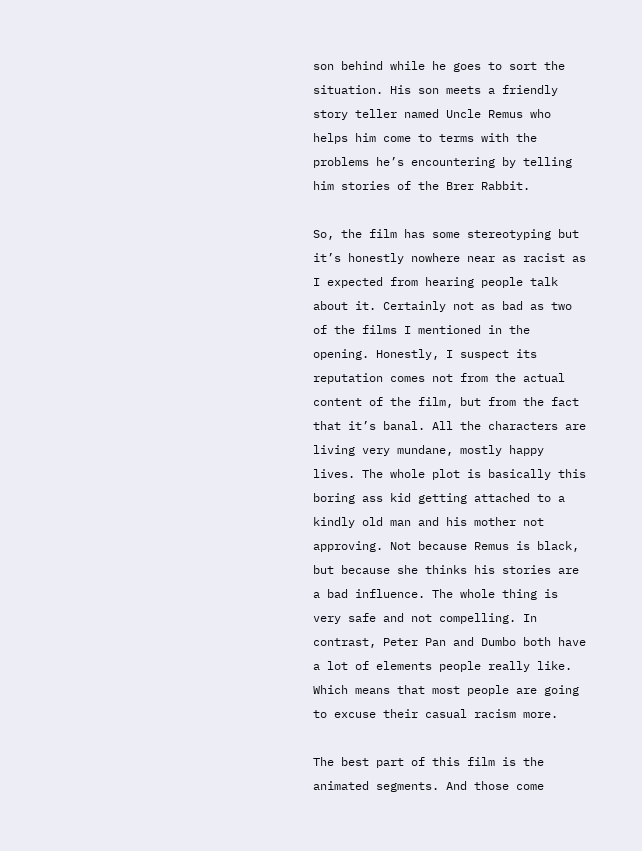son behind while he goes to sort the situation. His son meets a friendly story teller named Uncle Remus who helps him come to terms with the problems he’s encountering by telling him stories of the Brer Rabbit.

So, the film has some stereotyping but it’s honestly nowhere near as racist as I expected from hearing people talk about it. Certainly not as bad as two of the films I mentioned in the opening. Honestly, I suspect its reputation comes not from the actual content of the film, but from the fact that it’s banal. All the characters are living very mundane, mostly happy lives. The whole plot is basically this boring ass kid getting attached to a kindly old man and his mother not approving. Not because Remus is black, but because she thinks his stories are a bad influence. The whole thing is very safe and not compelling. In contrast, Peter Pan and Dumbo both have a lot of elements people really like. Which means that most people are going to excuse their casual racism more.

The best part of this film is the animated segments. And those come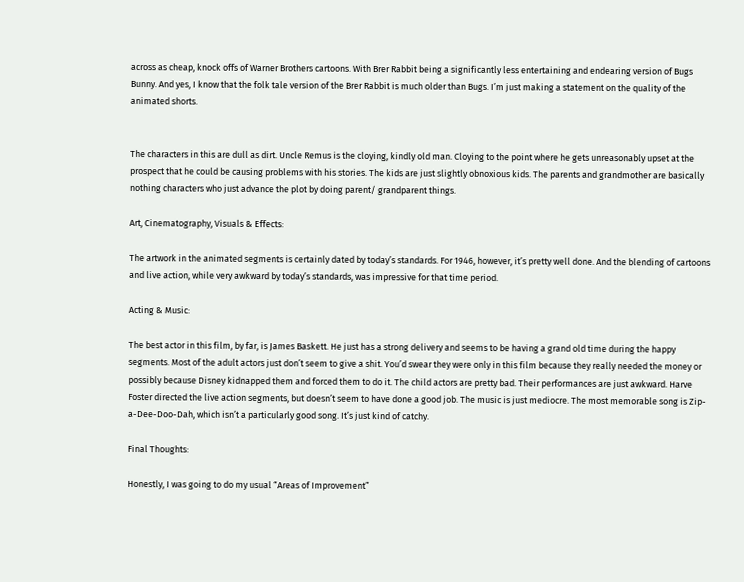across as cheap, knock offs of Warner Brothers cartoons. With Brer Rabbit being a significantly less entertaining and endearing version of Bugs Bunny. And yes, I know that the folk tale version of the Brer Rabbit is much older than Bugs. I’m just making a statement on the quality of the animated shorts.


The characters in this are dull as dirt. Uncle Remus is the cloying, kindly old man. Cloying to the point where he gets unreasonably upset at the prospect that he could be causing problems with his stories. The kids are just slightly obnoxious kids. The parents and grandmother are basically nothing characters who just advance the plot by doing parent/ grandparent things.

Art, Cinematography, Visuals & Effects:

The artwork in the animated segments is certainly dated by today’s standards. For 1946, however, it’s pretty well done. And the blending of cartoons and live action, while very awkward by today’s standards, was impressive for that time period.

Acting & Music:

The best actor in this film, by far, is James Baskett. He just has a strong delivery and seems to be having a grand old time during the happy segments. Most of the adult actors just don’t seem to give a shit. You’d swear they were only in this film because they really needed the money or possibly because Disney kidnapped them and forced them to do it. The child actors are pretty bad. Their performances are just awkward. Harve Foster directed the live action segments, but doesn’t seem to have done a good job. The music is just mediocre. The most memorable song is Zip-a-Dee-Doo-Dah, which isn’t a particularly good song. It’s just kind of catchy.

Final Thoughts:

Honestly, I was going to do my usual “Areas of Improvement”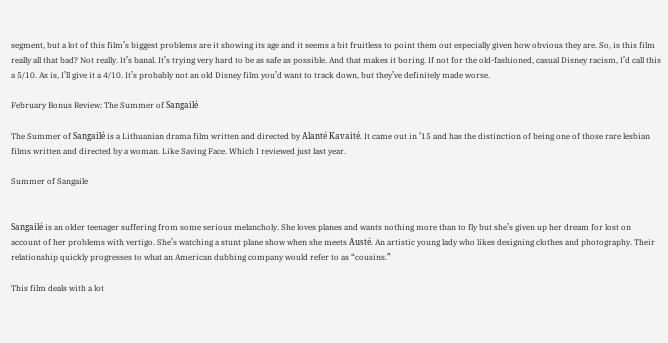segment, but a lot of this film’s biggest problems are it showing its age and it seems a bit fruitless to point them out especially given how obvious they are. So, is this film really all that bad? Not really. It’s banal. It’s trying very hard to be as safe as possible. And that makes it boring. If not for the old-fashioned, casual Disney racism, I’d call this a 5/10. As is, I’ll give it a 4/10. It’s probably not an old Disney film you’d want to track down, but they’ve definitely made worse.

February Bonus Review: The Summer of Sangailé

The Summer of Sangailé is a Lithuanian drama film written and directed by Alanté Kavaité. It came out in ’15 and has the distinction of being one of those rare lesbian films written and directed by a woman. Like Saving Face. Which I reviewed just last year.

Summer of Sangaile


Sangailé is an older teenager suffering from some serious melancholy. She loves planes and wants nothing more than to fly but she’s given up her dream for lost on account of her problems with vertigo. She’s watching a stunt plane show when she meets Austé. An artistic young lady who likes designing clothes and photography. Their relationship quickly progresses to what an American dubbing company would refer to as “cousins.”

This film deals with a lot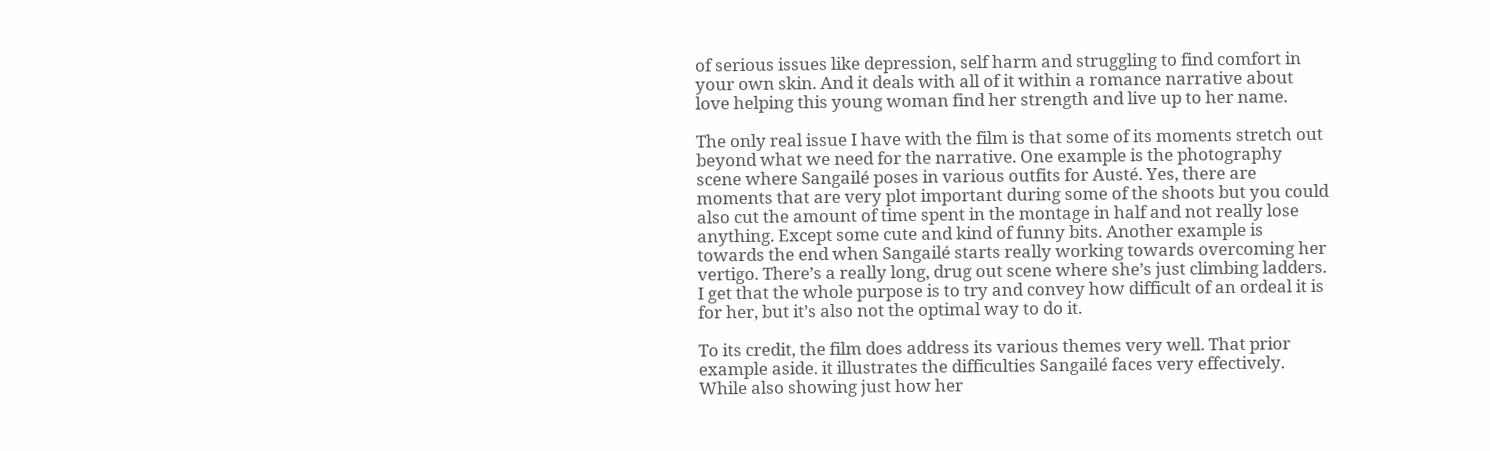of serious issues like depression, self harm and struggling to find comfort in your own skin. And it deals with all of it within a romance narrative about love helping this young woman find her strength and live up to her name.

The only real issue I have with the film is that some of its moments stretch out beyond what we need for the narrative. One example is the photography scene where Sangailé poses in various outfits for Austé. Yes, there are moments that are very plot important during some of the shoots but you could also cut the amount of time spent in the montage in half and not really lose anything. Except some cute and kind of funny bits. Another example is towards the end when Sangailé starts really working towards overcoming her vertigo. There’s a really long, drug out scene where she’s just climbing ladders. I get that the whole purpose is to try and convey how difficult of an ordeal it is for her, but it’s also not the optimal way to do it.

To its credit, the film does address its various themes very well. That prior example aside. it illustrates the difficulties Sangailé faces very effectively. While also showing just how her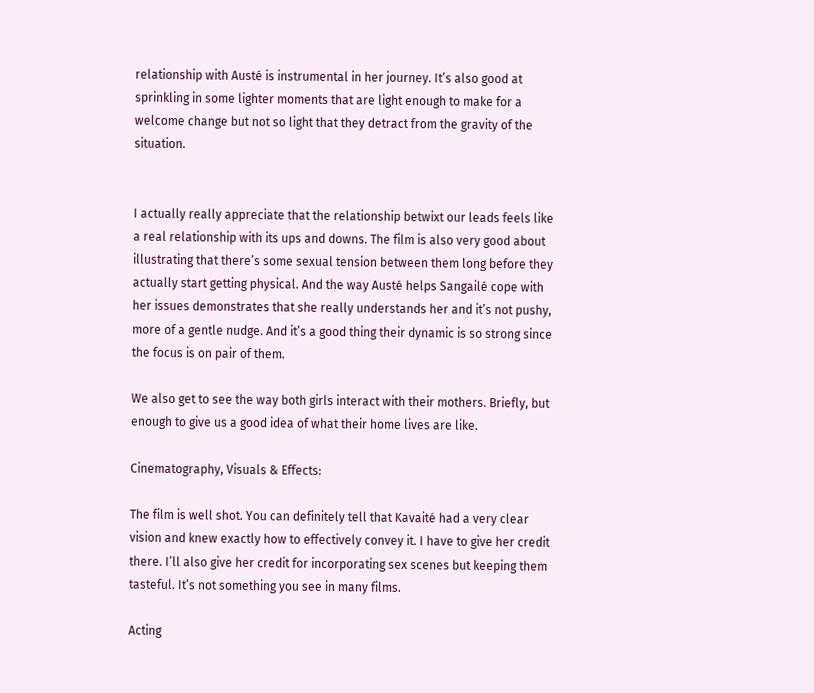relationship with Austé is instrumental in her journey. It’s also good at sprinkling in some lighter moments that are light enough to make for a welcome change but not so light that they detract from the gravity of the situation.


I actually really appreciate that the relationship betwixt our leads feels like a real relationship with its ups and downs. The film is also very good about illustrating that there’s some sexual tension between them long before they actually start getting physical. And the way Austé helps Sangailé cope with her issues demonstrates that she really understands her and it’s not pushy, more of a gentle nudge. And it’s a good thing their dynamic is so strong since the focus is on pair of them.

We also get to see the way both girls interact with their mothers. Briefly, but enough to give us a good idea of what their home lives are like.

Cinematography, Visuals & Effects:

The film is well shot. You can definitely tell that Kavaité had a very clear vision and knew exactly how to effectively convey it. I have to give her credit there. I’ll also give her credit for incorporating sex scenes but keeping them tasteful. It’s not something you see in many films.

Acting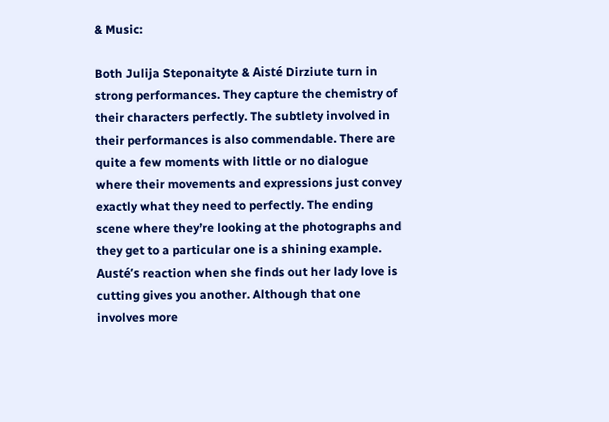& Music:

Both Julija Steponaityte & Aisté Dirziute turn in strong performances. They capture the chemistry of their characters perfectly. The subtlety involved in their performances is also commendable. There are quite a few moments with little or no dialogue where their movements and expressions just convey exactly what they need to perfectly. The ending scene where they’re looking at the photographs and they get to a particular one is a shining example. Austé’s reaction when she finds out her lady love is cutting gives you another. Although that one involves more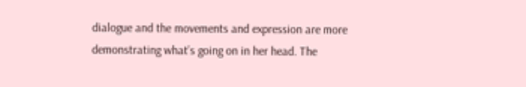dialogue and the movements and expression are more demonstrating what’s going on in her head. The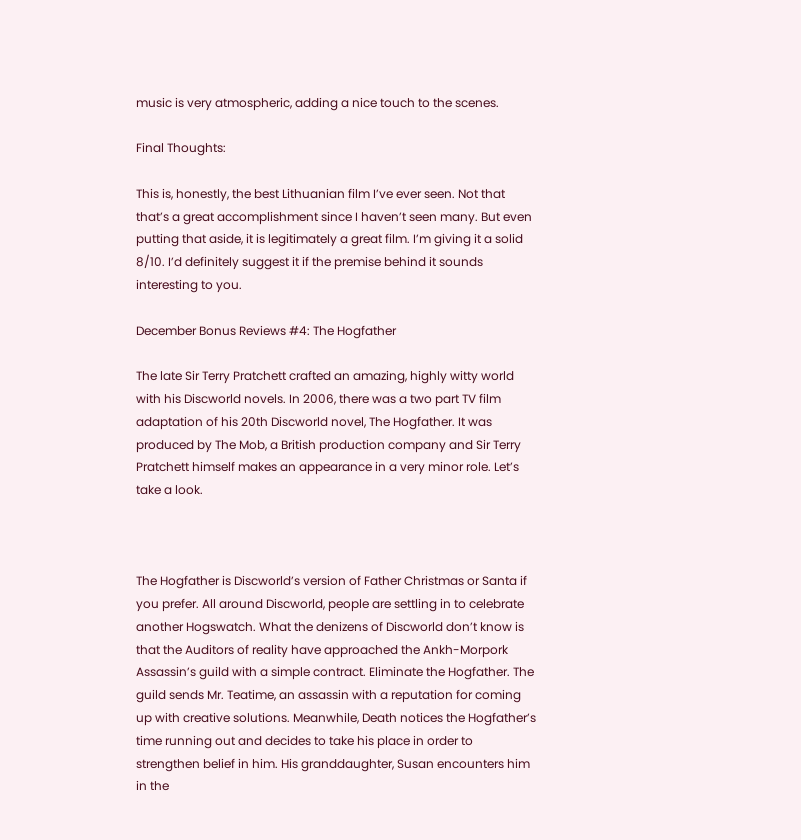music is very atmospheric, adding a nice touch to the scenes.

Final Thoughts:

This is, honestly, the best Lithuanian film I’ve ever seen. Not that that’s a great accomplishment since I haven’t seen many. But even putting that aside, it is legitimately a great film. I’m giving it a solid 8/10. I’d definitely suggest it if the premise behind it sounds interesting to you.

December Bonus Reviews #4: The Hogfather

The late Sir Terry Pratchett crafted an amazing, highly witty world with his Discworld novels. In 2006, there was a two part TV film adaptation of his 20th Discworld novel, The Hogfather. It was produced by The Mob, a British production company and Sir Terry Pratchett himself makes an appearance in a very minor role. Let’s take a look.



The Hogfather is Discworld’s version of Father Christmas or Santa if you prefer. All around Discworld, people are settling in to celebrate another Hogswatch. What the denizens of Discworld don’t know is that the Auditors of reality have approached the Ankh-Morpork Assassin’s guild with a simple contract. Eliminate the Hogfather. The guild sends Mr. Teatime, an assassin with a reputation for coming up with creative solutions. Meanwhile, Death notices the Hogfather’s time running out and decides to take his place in order to strengthen belief in him. His granddaughter, Susan encounters him in the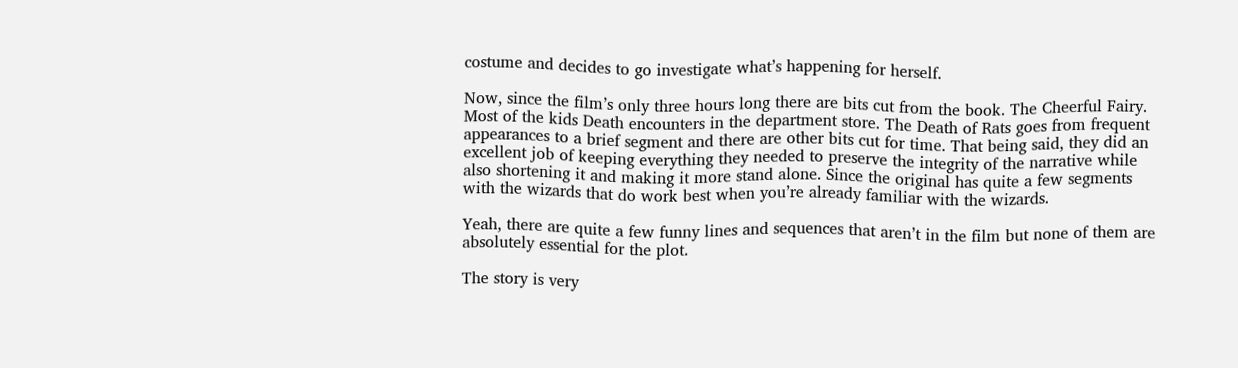costume and decides to go investigate what’s happening for herself.

Now, since the film’s only three hours long there are bits cut from the book. The Cheerful Fairy. Most of the kids Death encounters in the department store. The Death of Rats goes from frequent appearances to a brief segment and there are other bits cut for time. That being said, they did an excellent job of keeping everything they needed to preserve the integrity of the narrative while also shortening it and making it more stand alone. Since the original has quite a few segments with the wizards that do work best when you’re already familiar with the wizards.

Yeah, there are quite a few funny lines and sequences that aren’t in the film but none of them are absolutely essential for the plot.

The story is very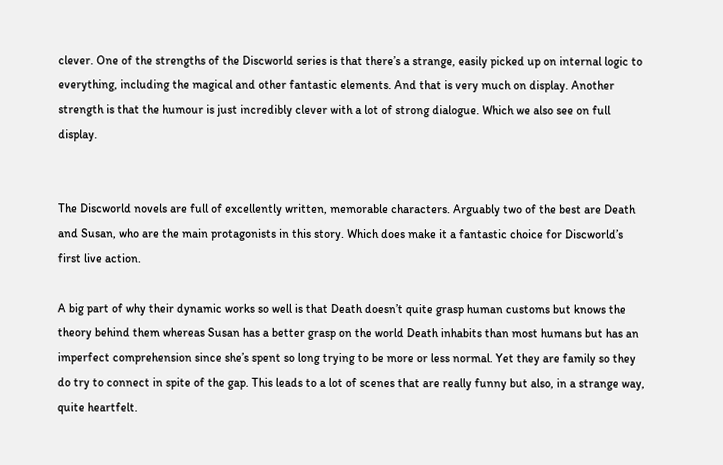clever. One of the strengths of the Discworld series is that there’s a strange, easily picked up on internal logic to everything, including the magical and other fantastic elements. And that is very much on display. Another strength is that the humour is just incredibly clever with a lot of strong dialogue. Which we also see on full display.


The Discworld novels are full of excellently written, memorable characters. Arguably two of the best are Death and Susan, who are the main protagonists in this story. Which does make it a fantastic choice for Discworld’s first live action.

A big part of why their dynamic works so well is that Death doesn’t quite grasp human customs but knows the theory behind them whereas Susan has a better grasp on the world Death inhabits than most humans but has an imperfect comprehension since she’s spent so long trying to be more or less normal. Yet they are family so they do try to connect in spite of the gap. This leads to a lot of scenes that are really funny but also, in a strange way, quite heartfelt.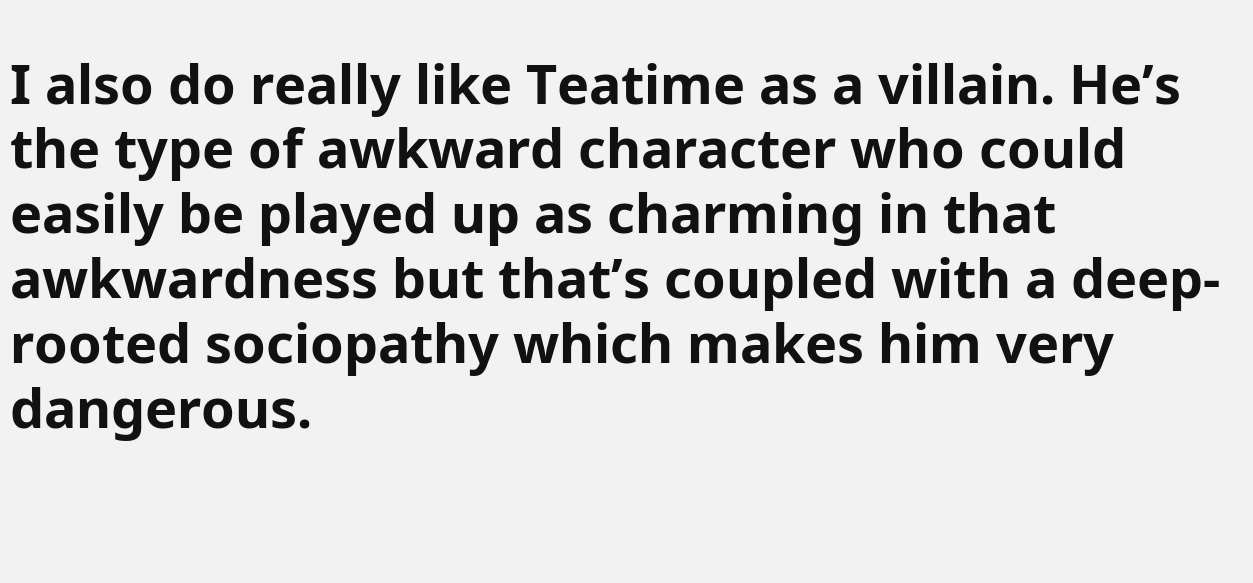I also do really like Teatime as a villain. He’s the type of awkward character who could easily be played up as charming in that awkwardness but that’s coupled with a deep-rooted sociopathy which makes him very dangerous.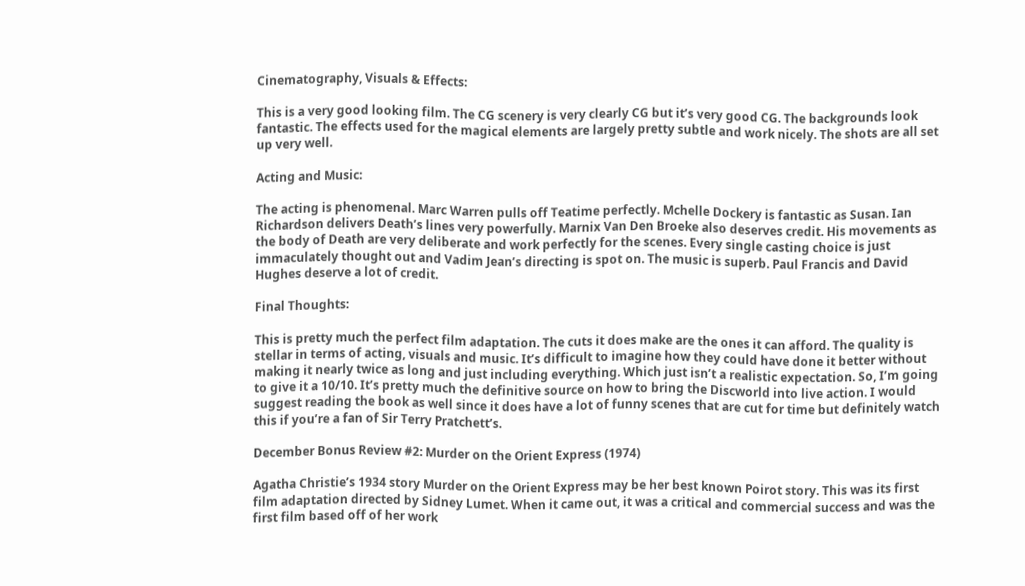Cinematography, Visuals & Effects:

This is a very good looking film. The CG scenery is very clearly CG but it’s very good CG. The backgrounds look fantastic. The effects used for the magical elements are largely pretty subtle and work nicely. The shots are all set up very well.

Acting and Music:

The acting is phenomenal. Marc Warren pulls off Teatime perfectly. Mchelle Dockery is fantastic as Susan. Ian Richardson delivers Death’s lines very powerfully. Marnix Van Den Broeke also deserves credit. His movements as the body of Death are very deliberate and work perfectly for the scenes. Every single casting choice is just immaculately thought out and Vadim Jean’s directing is spot on. The music is superb. Paul Francis and David Hughes deserve a lot of credit.

Final Thoughts:

This is pretty much the perfect film adaptation. The cuts it does make are the ones it can afford. The quality is stellar in terms of acting, visuals and music. It’s difficult to imagine how they could have done it better without making it nearly twice as long and just including everything. Which just isn’t a realistic expectation. So, I’m going to give it a 10/10. It’s pretty much the definitive source on how to bring the Discworld into live action. I would suggest reading the book as well since it does have a lot of funny scenes that are cut for time but definitely watch this if you’re a fan of Sir Terry Pratchett’s.

December Bonus Review #2: Murder on the Orient Express (1974)

Agatha Christie’s 1934 story Murder on the Orient Express may be her best known Poirot story. This was its first film adaptation directed by Sidney Lumet. When it came out, it was a critical and commercial success and was the first film based off of her work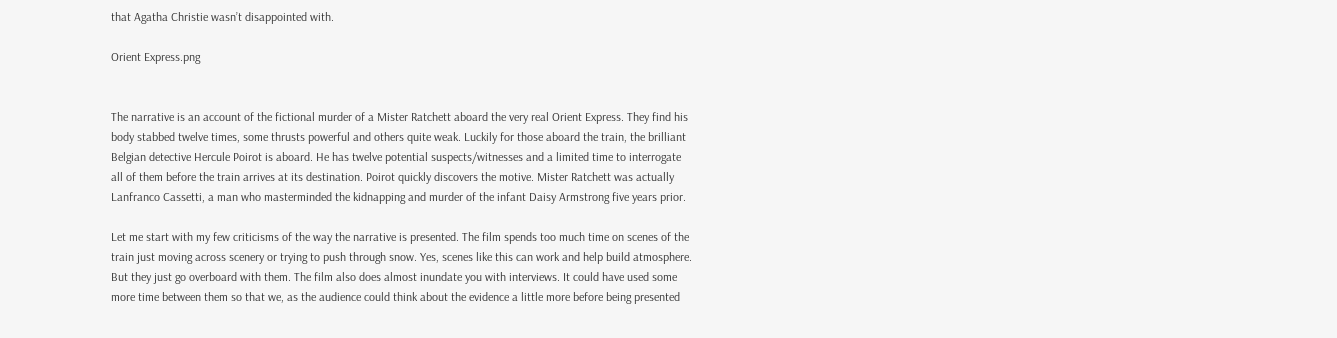that Agatha Christie wasn’t disappointed with.

Orient Express.png


The narrative is an account of the fictional murder of a Mister Ratchett aboard the very real Orient Express. They find his body stabbed twelve times, some thrusts powerful and others quite weak. Luckily for those aboard the train, the brilliant Belgian detective Hercule Poirot is aboard. He has twelve potential suspects/witnesses and a limited time to interrogate all of them before the train arrives at its destination. Poirot quickly discovers the motive. Mister Ratchett was actually Lanfranco Cassetti, a man who masterminded the kidnapping and murder of the infant Daisy Armstrong five years prior.

Let me start with my few criticisms of the way the narrative is presented. The film spends too much time on scenes of the train just moving across scenery or trying to push through snow. Yes, scenes like this can work and help build atmosphere. But they just go overboard with them. The film also does almost inundate you with interviews. It could have used some more time between them so that we, as the audience could think about the evidence a little more before being presented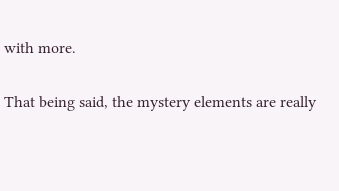with more.

That being said, the mystery elements are really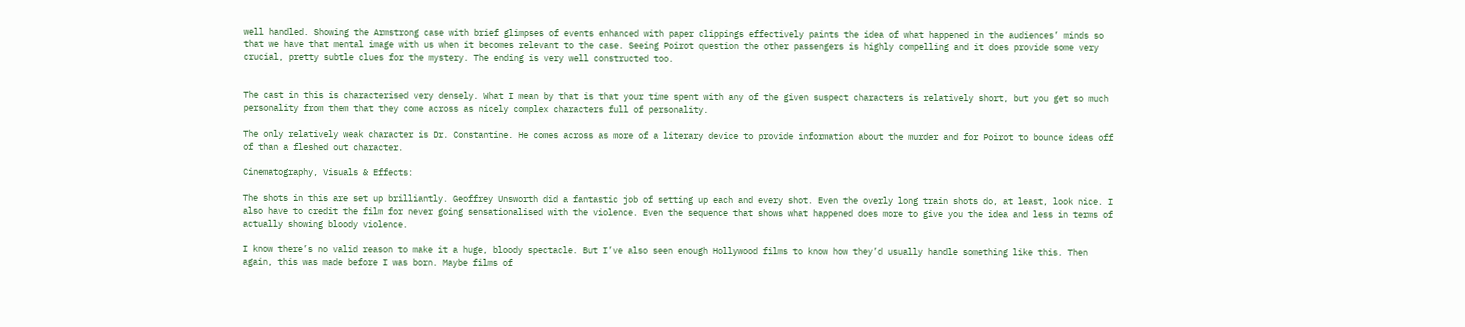well handled. Showing the Armstrong case with brief glimpses of events enhanced with paper clippings effectively paints the idea of what happened in the audiences’ minds so that we have that mental image with us when it becomes relevant to the case. Seeing Poirot question the other passengers is highly compelling and it does provide some very crucial, pretty subtle clues for the mystery. The ending is very well constructed too.


The cast in this is characterised very densely. What I mean by that is that your time spent with any of the given suspect characters is relatively short, but you get so much personality from them that they come across as nicely complex characters full of personality.

The only relatively weak character is Dr. Constantine. He comes across as more of a literary device to provide information about the murder and for Poirot to bounce ideas off of than a fleshed out character.

Cinematography, Visuals & Effects:

The shots in this are set up brilliantly. Geoffrey Unsworth did a fantastic job of setting up each and every shot. Even the overly long train shots do, at least, look nice. I also have to credit the film for never going sensationalised with the violence. Even the sequence that shows what happened does more to give you the idea and less in terms of actually showing bloody violence.

I know there’s no valid reason to make it a huge, bloody spectacle. But I’ve also seen enough Hollywood films to know how they’d usually handle something like this. Then again, this was made before I was born. Maybe films of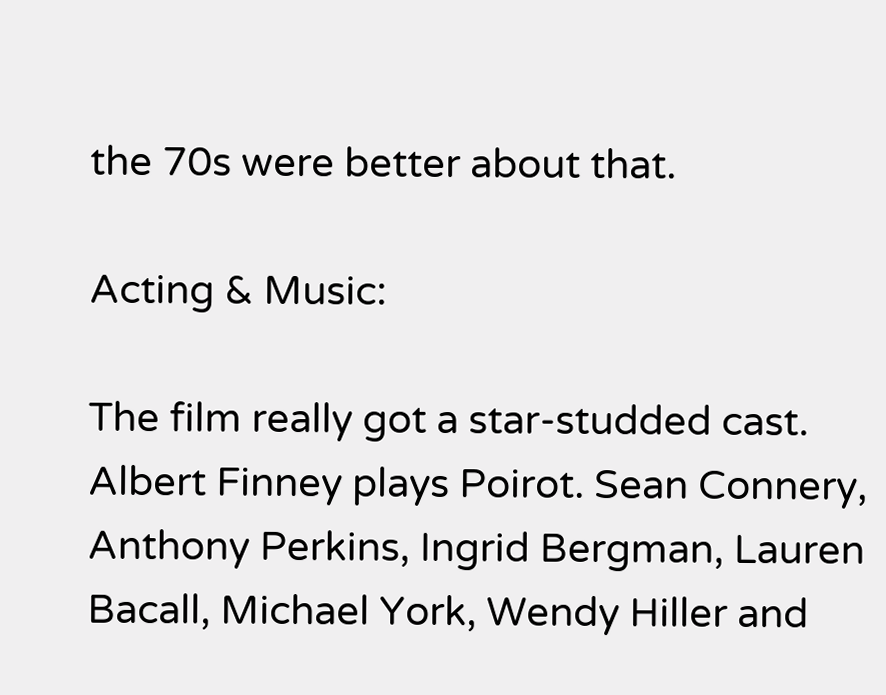the 70s were better about that.

Acting & Music:

The film really got a star-studded cast. Albert Finney plays Poirot. Sean Connery, Anthony Perkins, Ingrid Bergman, Lauren Bacall, Michael York, Wendy Hiller and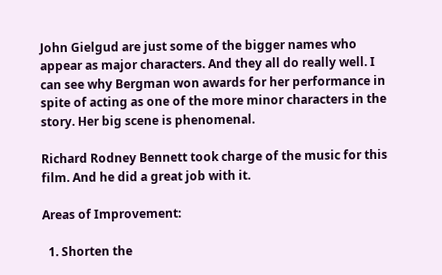John Gielgud are just some of the bigger names who appear as major characters. And they all do really well. I can see why Bergman won awards for her performance in spite of acting as one of the more minor characters in the story. Her big scene is phenomenal.

Richard Rodney Bennett took charge of the music for this film. And he did a great job with it.

Areas of Improvement:

  1. Shorten the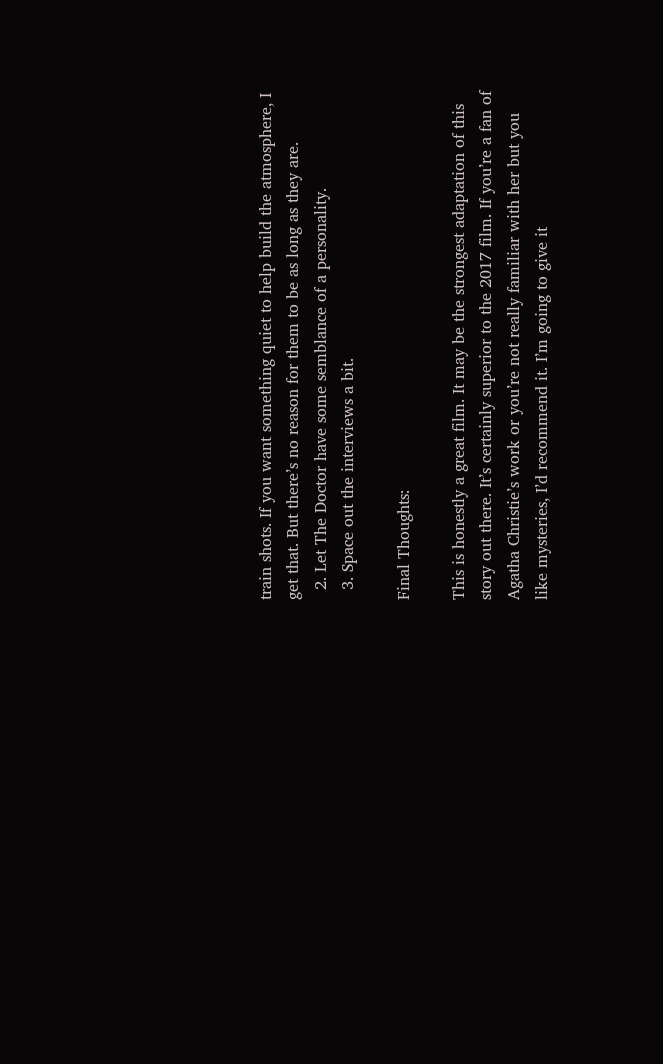train shots. If you want something quiet to help build the atmosphere, I get that. But there’s no reason for them to be as long as they are.
  2. Let The Doctor have some semblance of a personality.
  3. Space out the interviews a bit.

Final Thoughts:

This is honestly a great film. It may be the strongest adaptation of this story out there. It’s certainly superior to the 2017 film. If you’re a fan of Agatha Christie’s work or you’re not really familiar with her but you like mysteries, I’d recommend it. I’m going to give it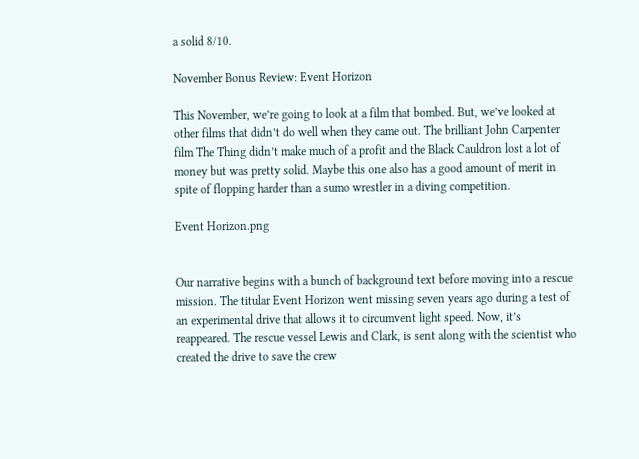a solid 8/10.

November Bonus Review: Event Horizon

This November, we’re going to look at a film that bombed. But, we’ve looked at other films that didn’t do well when they came out. The brilliant John Carpenter film The Thing didn’t make much of a profit and the Black Cauldron lost a lot of money but was pretty solid. Maybe this one also has a good amount of merit in spite of flopping harder than a sumo wrestler in a diving competition.

Event Horizon.png


Our narrative begins with a bunch of background text before moving into a rescue mission. The titular Event Horizon went missing seven years ago during a test of an experimental drive that allows it to circumvent light speed. Now, it’s reappeared. The rescue vessel Lewis and Clark, is sent along with the scientist who created the drive to save the crew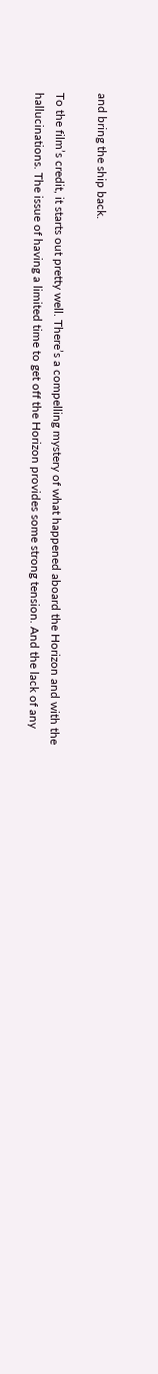and bring the ship back.

To the film’s credit, it starts out pretty well. There’s a compelling mystery of what happened aboard the Horizon and with the hallucinations. The issue of having a limited time to get off the Horizon provides some strong tension. And the lack of any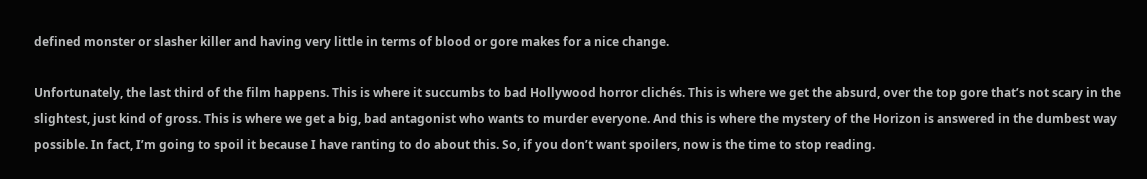defined monster or slasher killer and having very little in terms of blood or gore makes for a nice change.

Unfortunately, the last third of the film happens. This is where it succumbs to bad Hollywood horror clichés. This is where we get the absurd, over the top gore that’s not scary in the slightest, just kind of gross. This is where we get a big, bad antagonist who wants to murder everyone. And this is where the mystery of the Horizon is answered in the dumbest way possible. In fact, I’m going to spoil it because I have ranting to do about this. So, if you don’t want spoilers, now is the time to stop reading.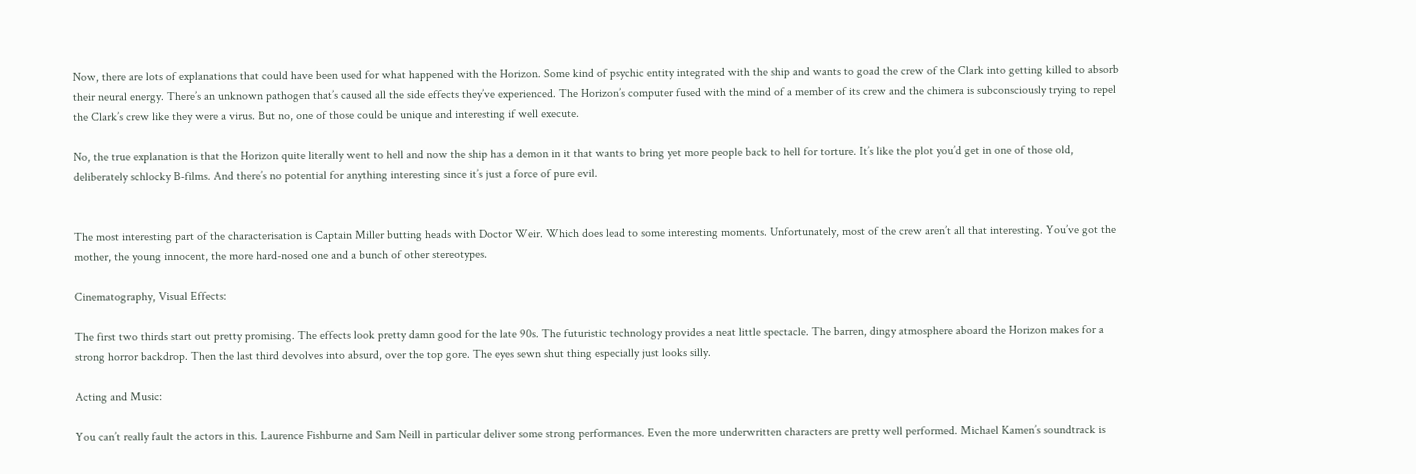Now, there are lots of explanations that could have been used for what happened with the Horizon. Some kind of psychic entity integrated with the ship and wants to goad the crew of the Clark into getting killed to absorb their neural energy. There’s an unknown pathogen that’s caused all the side effects they’ve experienced. The Horizon’s computer fused with the mind of a member of its crew and the chimera is subconsciously trying to repel the Clark’s crew like they were a virus. But no, one of those could be unique and interesting if well execute.

No, the true explanation is that the Horizon quite literally went to hell and now the ship has a demon in it that wants to bring yet more people back to hell for torture. It’s like the plot you’d get in one of those old, deliberately schlocky B-films. And there’s no potential for anything interesting since it’s just a force of pure evil.


The most interesting part of the characterisation is Captain Miller butting heads with Doctor Weir. Which does lead to some interesting moments. Unfortunately, most of the crew aren’t all that interesting. You’ve got the mother, the young innocent, the more hard-nosed one and a bunch of other stereotypes.

Cinematography, Visual Effects:

The first two thirds start out pretty promising. The effects look pretty damn good for the late 90s. The futuristic technology provides a neat little spectacle. The barren, dingy atmosphere aboard the Horizon makes for a strong horror backdrop. Then the last third devolves into absurd, over the top gore. The eyes sewn shut thing especially just looks silly.

Acting and Music:

You can’t really fault the actors in this. Laurence Fishburne and Sam Neill in particular deliver some strong performances. Even the more underwritten characters are pretty well performed. Michael Kamen’s soundtrack is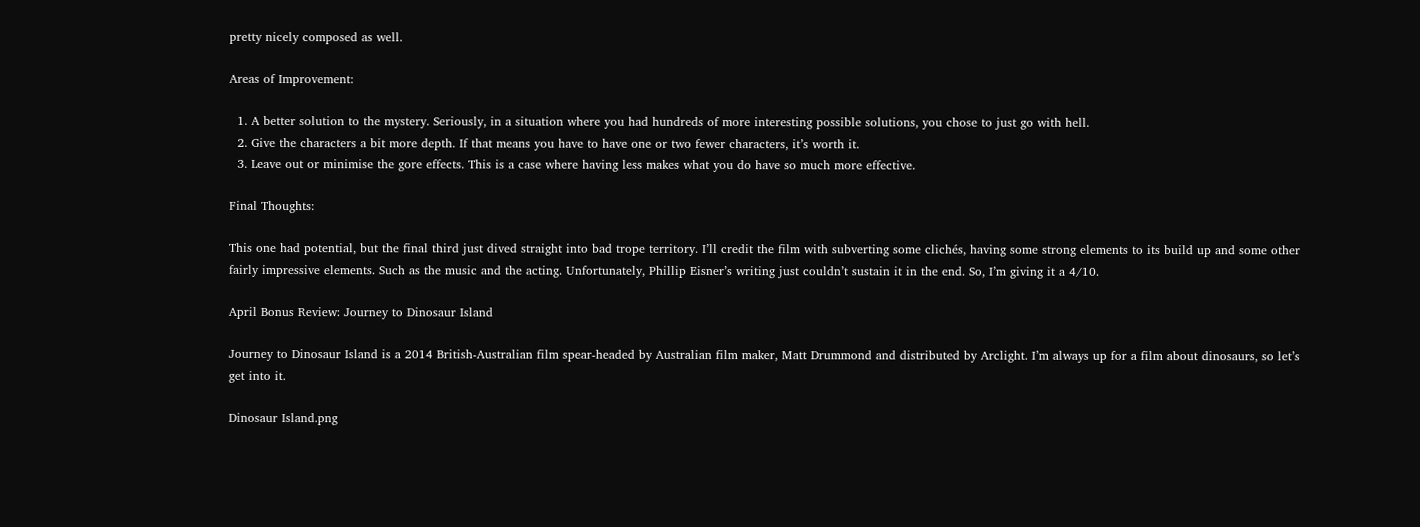pretty nicely composed as well.

Areas of Improvement:

  1. A better solution to the mystery. Seriously, in a situation where you had hundreds of more interesting possible solutions, you chose to just go with hell.
  2. Give the characters a bit more depth. If that means you have to have one or two fewer characters, it’s worth it.
  3. Leave out or minimise the gore effects. This is a case where having less makes what you do have so much more effective.

Final Thoughts:

This one had potential, but the final third just dived straight into bad trope territory. I’ll credit the film with subverting some clichés, having some strong elements to its build up and some other fairly impressive elements. Such as the music and the acting. Unfortunately, Phillip Eisner’s writing just couldn’t sustain it in the end. So, I’m giving it a 4/10.

April Bonus Review: Journey to Dinosaur Island

Journey to Dinosaur Island is a 2014 British-Australian film spear-headed by Australian film maker, Matt Drummond and distributed by Arclight. I’m always up for a film about dinosaurs, so let’s get into it.

Dinosaur Island.png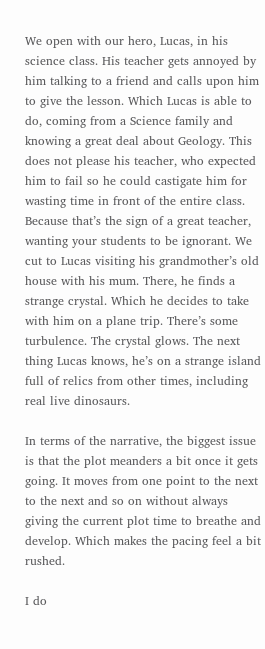We open with our hero, Lucas, in his science class. His teacher gets annoyed by him talking to a friend and calls upon him to give the lesson. Which Lucas is able to do, coming from a Science family and knowing a great deal about Geology. This does not please his teacher, who expected him to fail so he could castigate him for wasting time in front of the entire class. Because that’s the sign of a great teacher, wanting your students to be ignorant. We cut to Lucas visiting his grandmother’s old house with his mum. There, he finds a strange crystal. Which he decides to take with him on a plane trip. There’s some turbulence. The crystal glows. The next thing Lucas knows, he’s on a strange island full of relics from other times, including real live dinosaurs.

In terms of the narrative, the biggest issue is that the plot meanders a bit once it gets going. It moves from one point to the next to the next and so on without always giving the current plot time to breathe and develop. Which makes the pacing feel a bit rushed.

I do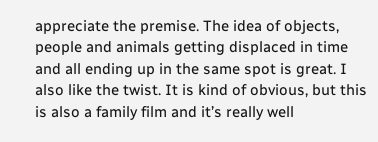appreciate the premise. The idea of objects, people and animals getting displaced in time and all ending up in the same spot is great. I also like the twist. It is kind of obvious, but this is also a family film and it’s really well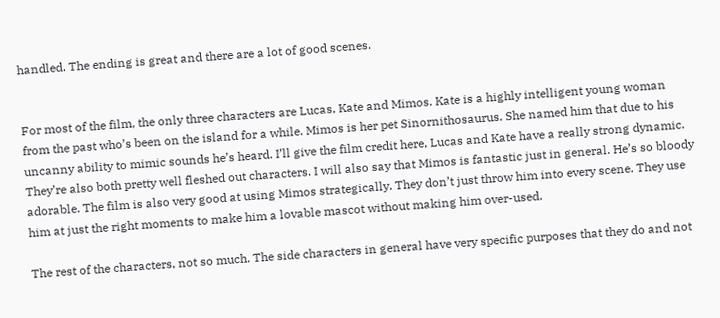handled. The ending is great and there are a lot of good scenes.


For most of the film, the only three characters are Lucas, Kate and Mimos. Kate is a highly intelligent young woman from the past who’s been on the island for a while. Mimos is her pet Sinornithosaurus. She named him that due to his uncanny ability to mimic sounds he’s heard. I’ll give the film credit here, Lucas and Kate have a really strong dynamic. They’re also both pretty well fleshed out characters. I will also say that Mimos is fantastic just in general. He’s so bloody adorable. The film is also very good at using Mimos strategically. They don’t just throw him into every scene. They use him at just the right moments to make him a lovable mascot without making him over-used.

The rest of the characters, not so much. The side characters in general have very specific purposes that they do and not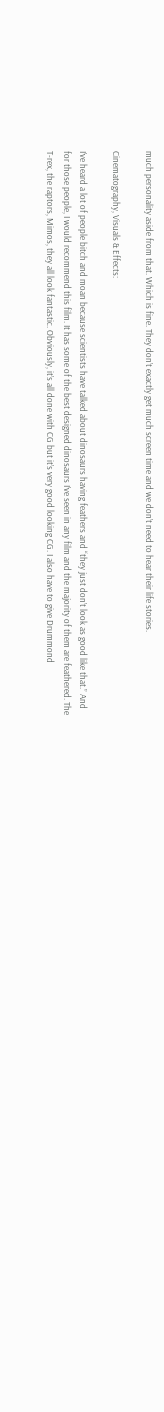much personality aside from that. Which is fine. They don’t exactly get much screen time and we don’t need to hear their life stories.

Cinematography, Visuals & Effects:

I’ve heard a lot of people bitch and moan because scientists have talked about dinosaurs having feathers and “they just don’t look as good like that.” And for those people, I would recommend this film. It has some of the best designed dinosaurs I’ve seen in any film and the majority of them are feathered. The T-rex, the raptors, Mimos, they all look fantastic. Obviously, it’s all done with CG but it’s very good looking CG. I also have to give Drummond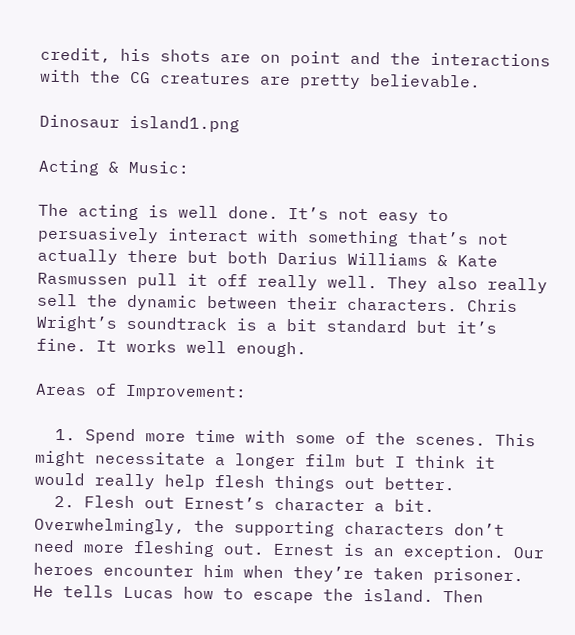credit, his shots are on point and the interactions with the CG creatures are pretty believable.

Dinosaur island1.png

Acting & Music:

The acting is well done. It’s not easy to persuasively interact with something that’s not actually there but both Darius Williams & Kate Rasmussen pull it off really well. They also really sell the dynamic between their characters. Chris Wright’s soundtrack is a bit standard but it’s fine. It works well enough.

Areas of Improvement:

  1. Spend more time with some of the scenes. This might necessitate a longer film but I think it would really help flesh things out better.
  2. Flesh out Ernest’s character a bit. Overwhelmingly, the supporting characters don’t need more fleshing out. Ernest is an exception. Our heroes encounter him when they’re taken prisoner. He tells Lucas how to escape the island. Then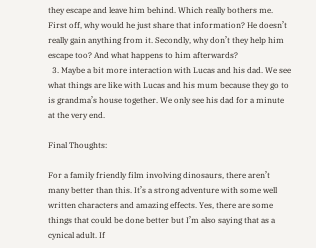they escape and leave him behind. Which really bothers me. First off, why would he just share that information? He doesn’t really gain anything from it. Secondly, why don’t they help him escape too? And what happens to him afterwards?
  3. Maybe a bit more interaction with Lucas and his dad. We see what things are like with Lucas and his mum because they go to is grandma’s house together. We only see his dad for a minute at the very end.

Final Thoughts:

For a family friendly film involving dinosaurs, there aren’t many better than this. It’s a strong adventure with some well written characters and amazing effects. Yes, there are some things that could be done better but I’m also saying that as a cynical adult. If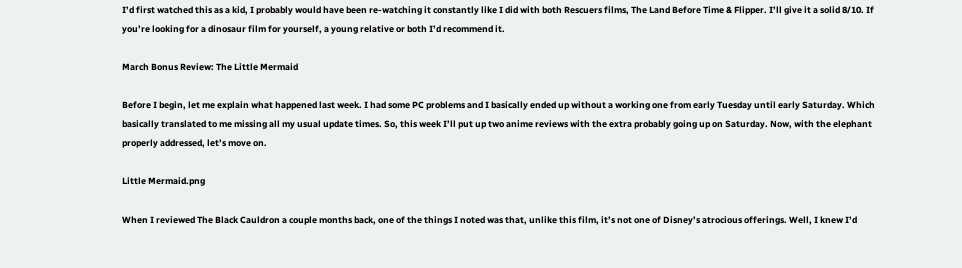I’d first watched this as a kid, I probably would have been re-watching it constantly like I did with both Rescuers films, The Land Before Time & Flipper. I’ll give it a solid 8/10. If you’re looking for a dinosaur film for yourself, a young relative or both I’d recommend it.

March Bonus Review: The Little Mermaid

Before I begin, let me explain what happened last week. I had some PC problems and I basically ended up without a working one from early Tuesday until early Saturday. Which basically translated to me missing all my usual update times. So, this week I’ll put up two anime reviews with the extra probably going up on Saturday. Now, with the elephant properly addressed, let’s move on.

Little Mermaid.png

When I reviewed The Black Cauldron a couple months back, one of the things I noted was that, unlike this film, it’s not one of Disney’s atrocious offerings. Well, I knew I’d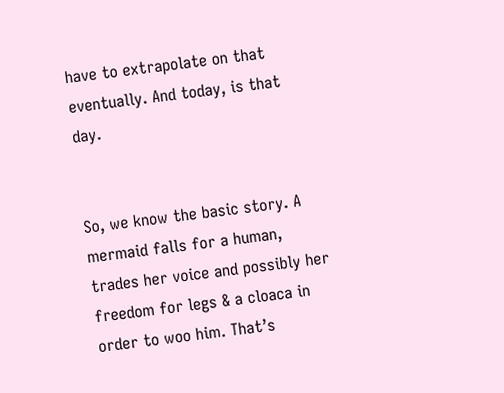have to extrapolate on that eventually. And today, is that day.


So, we know the basic story. A mermaid falls for a human, trades her voice and possibly her freedom for legs & a cloaca in order to woo him. That’s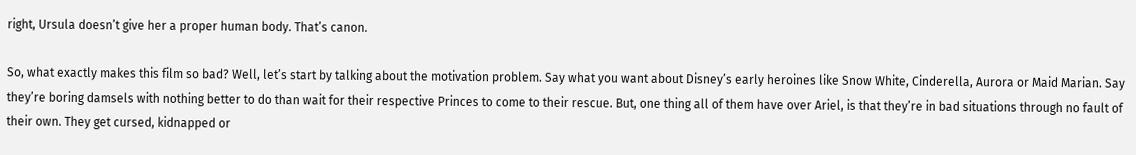right, Ursula doesn’t give her a proper human body. That’s canon.

So, what exactly makes this film so bad? Well, let’s start by talking about the motivation problem. Say what you want about Disney’s early heroines like Snow White, Cinderella, Aurora or Maid Marian. Say they’re boring damsels with nothing better to do than wait for their respective Princes to come to their rescue. But, one thing all of them have over Ariel, is that they’re in bad situations through no fault of their own. They get cursed, kidnapped or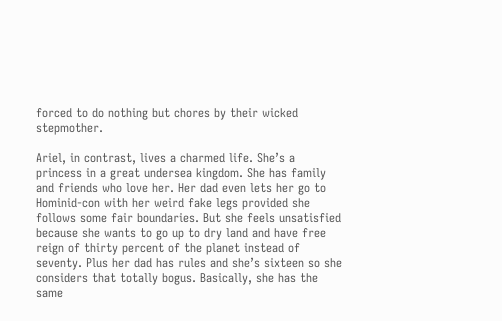forced to do nothing but chores by their wicked stepmother.

Ariel, in contrast, lives a charmed life. She’s a princess in a great undersea kingdom. She has family and friends who love her. Her dad even lets her go to Hominid-con with her weird fake legs provided she follows some fair boundaries. But she feels unsatisfied because she wants to go up to dry land and have free reign of thirty percent of the planet instead of seventy. Plus her dad has rules and she’s sixteen so she considers that totally bogus. Basically, she has the same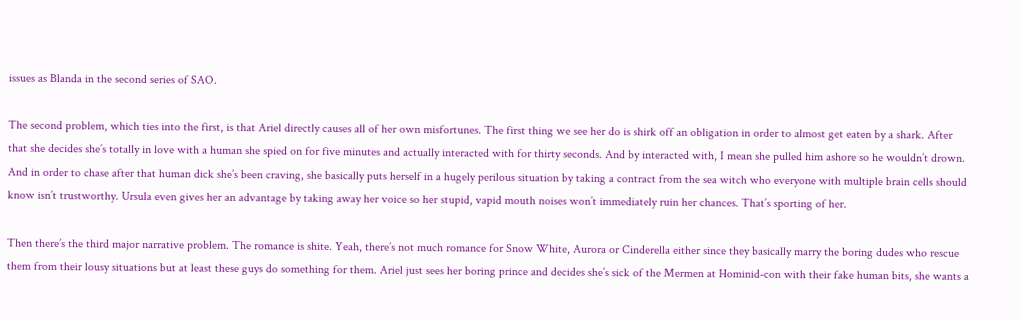issues as Blanda in the second series of SAO.

The second problem, which ties into the first, is that Ariel directly causes all of her own misfortunes. The first thing we see her do is shirk off an obligation in order to almost get eaten by a shark. After that she decides she’s totally in love with a human she spied on for five minutes and actually interacted with for thirty seconds. And by interacted with, I mean she pulled him ashore so he wouldn’t drown. And in order to chase after that human dick she’s been craving, she basically puts herself in a hugely perilous situation by taking a contract from the sea witch who everyone with multiple brain cells should know isn’t trustworthy. Ursula even gives her an advantage by taking away her voice so her stupid, vapid mouth noises won’t immediately ruin her chances. That’s sporting of her.

Then there’s the third major narrative problem. The romance is shite. Yeah, there’s not much romance for Snow White, Aurora or Cinderella either since they basically marry the boring dudes who rescue them from their lousy situations but at least these guys do something for them. Ariel just sees her boring prince and decides she’s sick of the Mermen at Hominid-con with their fake human bits, she wants a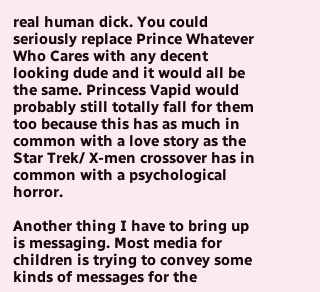real human dick. You could seriously replace Prince Whatever Who Cares with any decent looking dude and it would all be the same. Princess Vapid would probably still totally fall for them too because this has as much in common with a love story as the Star Trek/ X-men crossover has in common with a psychological horror.

Another thing I have to bring up is messaging. Most media for children is trying to convey some kinds of messages for the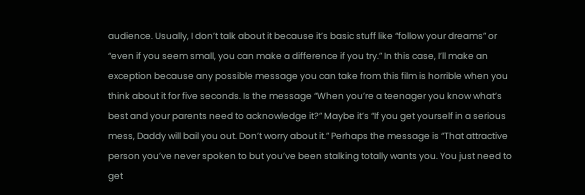audience. Usually, I don’t talk about it because it’s basic stuff like “follow your dreams” or “even if you seem small, you can make a difference if you try.” In this case, I’ll make an exception because any possible message you can take from this film is horrible when you think about it for five seconds. Is the message “When you’re a teenager you know what’s best and your parents need to acknowledge it?” Maybe it’s “If you get yourself in a serious mess, Daddy will bail you out. Don’t worry about it.” Perhaps the message is “That attractive person you’ve never spoken to but you’ve been stalking totally wants you. You just need to get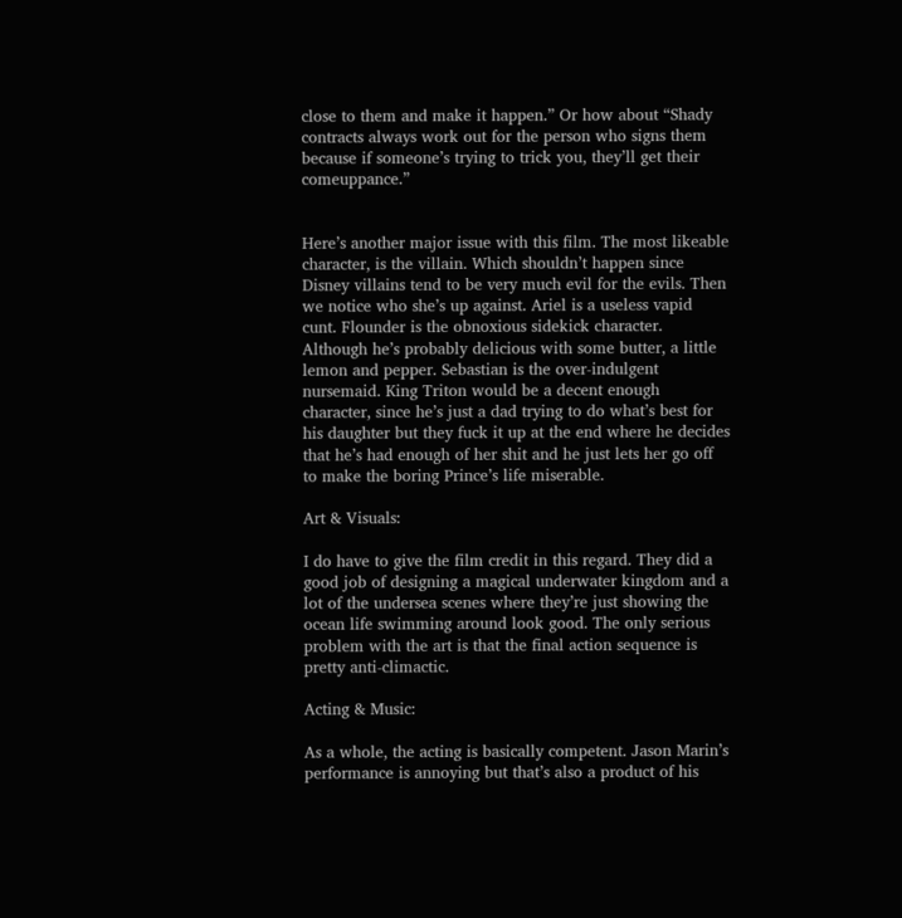close to them and make it happen.” Or how about “Shady contracts always work out for the person who signs them because if someone’s trying to trick you, they’ll get their comeuppance.”


Here’s another major issue with this film. The most likeable character, is the villain. Which shouldn’t happen since Disney villains tend to be very much evil for the evils. Then we notice who she’s up against. Ariel is a useless vapid cunt. Flounder is the obnoxious sidekick character. Although he’s probably delicious with some butter, a little lemon and pepper. Sebastian is the over-indulgent nursemaid. King Triton would be a decent enough character, since he’s just a dad trying to do what’s best for his daughter but they fuck it up at the end where he decides that he’s had enough of her shit and he just lets her go off to make the boring Prince’s life miserable.

Art & Visuals:

I do have to give the film credit in this regard. They did a good job of designing a magical underwater kingdom and a lot of the undersea scenes where they’re just showing the ocean life swimming around look good. The only serious problem with the art is that the final action sequence is pretty anti-climactic.

Acting & Music:

As a whole, the acting is basically competent. Jason Marin’s performance is annoying but that’s also a product of his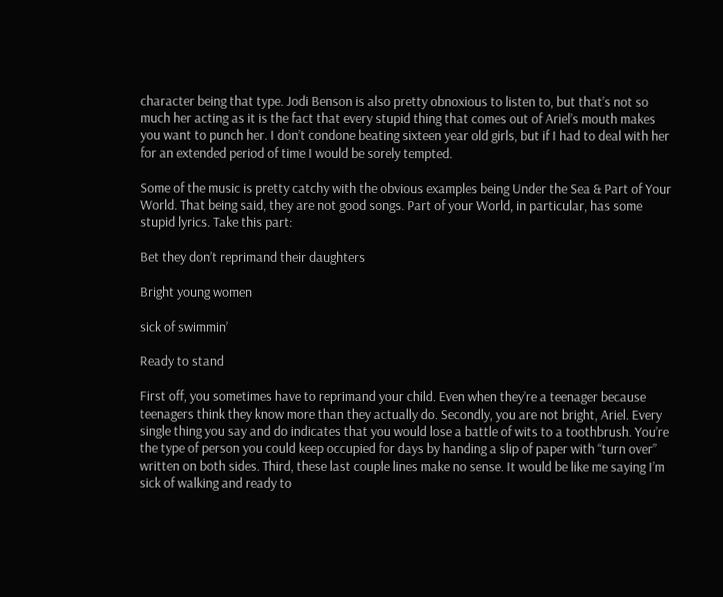character being that type. Jodi Benson is also pretty obnoxious to listen to, but that’s not so much her acting as it is the fact that every stupid thing that comes out of Ariel’s mouth makes you want to punch her. I don’t condone beating sixteen year old girls, but if I had to deal with her for an extended period of time I would be sorely tempted.

Some of the music is pretty catchy with the obvious examples being Under the Sea & Part of Your World. That being said, they are not good songs. Part of your World, in particular, has some stupid lyrics. Take this part:

Bet they don’t reprimand their daughters

Bright young women

sick of swimmin’

Ready to stand

First off, you sometimes have to reprimand your child. Even when they’re a teenager because teenagers think they know more than they actually do. Secondly, you are not bright, Ariel. Every single thing you say and do indicates that you would lose a battle of wits to a toothbrush. You’re the type of person you could keep occupied for days by handing a slip of paper with “turn over” written on both sides. Third, these last couple lines make no sense. It would be like me saying I’m sick of walking and ready to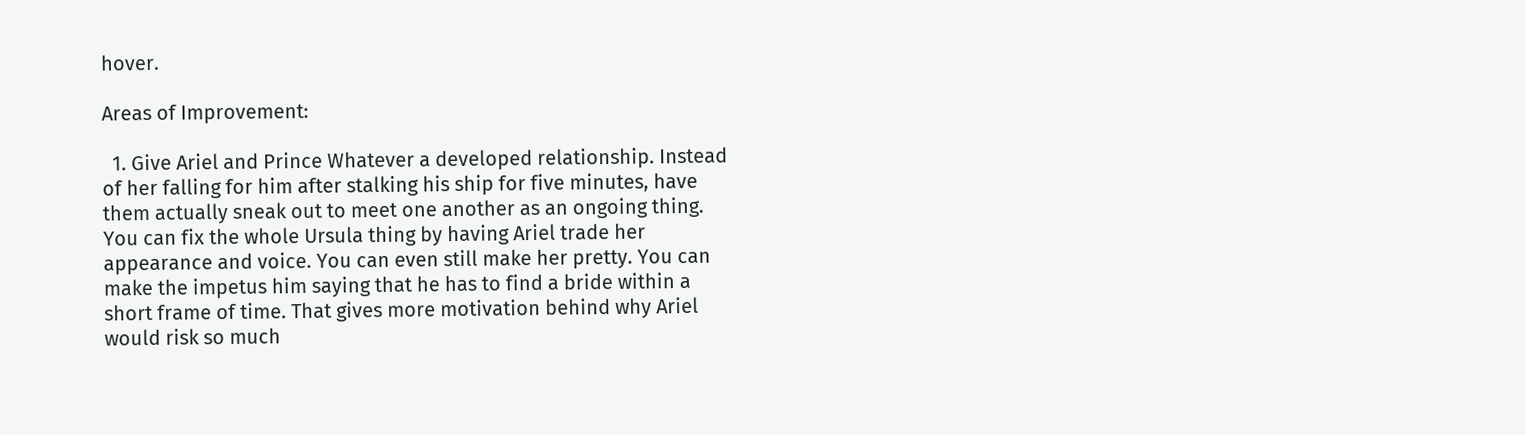hover.

Areas of Improvement:

  1. Give Ariel and Prince Whatever a developed relationship. Instead of her falling for him after stalking his ship for five minutes, have them actually sneak out to meet one another as an ongoing thing. You can fix the whole Ursula thing by having Ariel trade her appearance and voice. You can even still make her pretty. You can make the impetus him saying that he has to find a bride within a short frame of time. That gives more motivation behind why Ariel would risk so much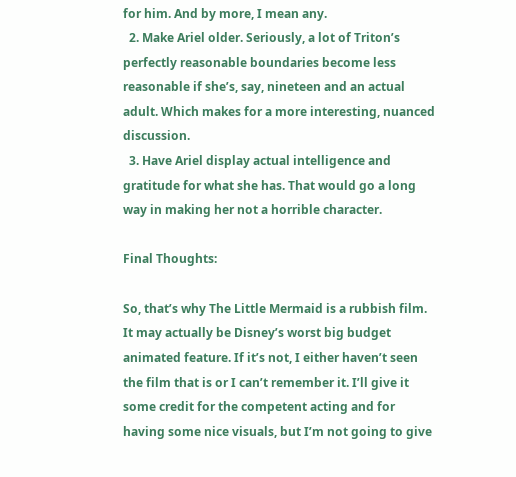for him. And by more, I mean any.
  2. Make Ariel older. Seriously, a lot of Triton’s perfectly reasonable boundaries become less reasonable if she’s, say, nineteen and an actual adult. Which makes for a more interesting, nuanced discussion.
  3. Have Ariel display actual intelligence and gratitude for what she has. That would go a long way in making her not a horrible character.

Final Thoughts:

So, that’s why The Little Mermaid is a rubbish film. It may actually be Disney’s worst big budget animated feature. If it’s not, I either haven’t seen the film that is or I can’t remember it. I’ll give it some credit for the competent acting and for having some nice visuals, but I’m not going to give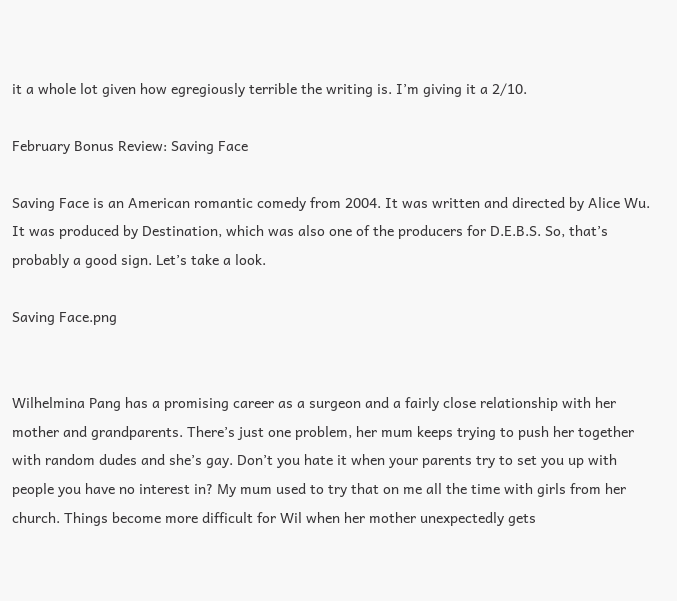it a whole lot given how egregiously terrible the writing is. I’m giving it a 2/10.

February Bonus Review: Saving Face

Saving Face is an American romantic comedy from 2004. It was written and directed by Alice Wu. It was produced by Destination, which was also one of the producers for D.E.B.S. So, that’s probably a good sign. Let’s take a look.

Saving Face.png


Wilhelmina Pang has a promising career as a surgeon and a fairly close relationship with her mother and grandparents. There’s just one problem, her mum keeps trying to push her together with random dudes and she’s gay. Don’t you hate it when your parents try to set you up with people you have no interest in? My mum used to try that on me all the time with girls from her church. Things become more difficult for Wil when her mother unexpectedly gets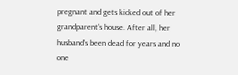pregnant and gets kicked out of her grandparent’s house. After all, her husband’s been dead for years and no one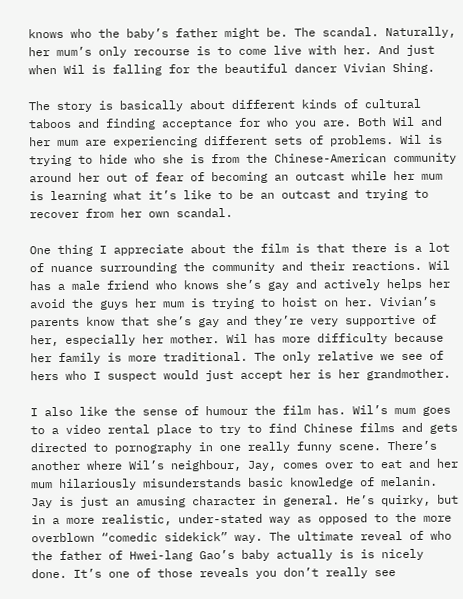knows who the baby’s father might be. The scandal. Naturally, her mum’s only recourse is to come live with her. And just when Wil is falling for the beautiful dancer Vivian Shing.

The story is basically about different kinds of cultural taboos and finding acceptance for who you are. Both Wil and her mum are experiencing different sets of problems. Wil is trying to hide who she is from the Chinese-American community around her out of fear of becoming an outcast while her mum is learning what it’s like to be an outcast and trying to recover from her own scandal.

One thing I appreciate about the film is that there is a lot of nuance surrounding the community and their reactions. Wil has a male friend who knows she’s gay and actively helps her avoid the guys her mum is trying to hoist on her. Vivian’s parents know that she’s gay and they’re very supportive of her, especially her mother. Wil has more difficulty because her family is more traditional. The only relative we see of hers who I suspect would just accept her is her grandmother.

I also like the sense of humour the film has. Wil’s mum goes to a video rental place to try to find Chinese films and gets directed to pornography in one really funny scene. There’s another where Wil’s neighbour, Jay, comes over to eat and her mum hilariously misunderstands basic knowledge of melanin. Jay is just an amusing character in general. He’s quirky, but in a more realistic, under-stated way as opposed to the more overblown “comedic sidekick” way. The ultimate reveal of who the father of Hwei-lang Gao’s baby actually is is nicely done. It’s one of those reveals you don’t really see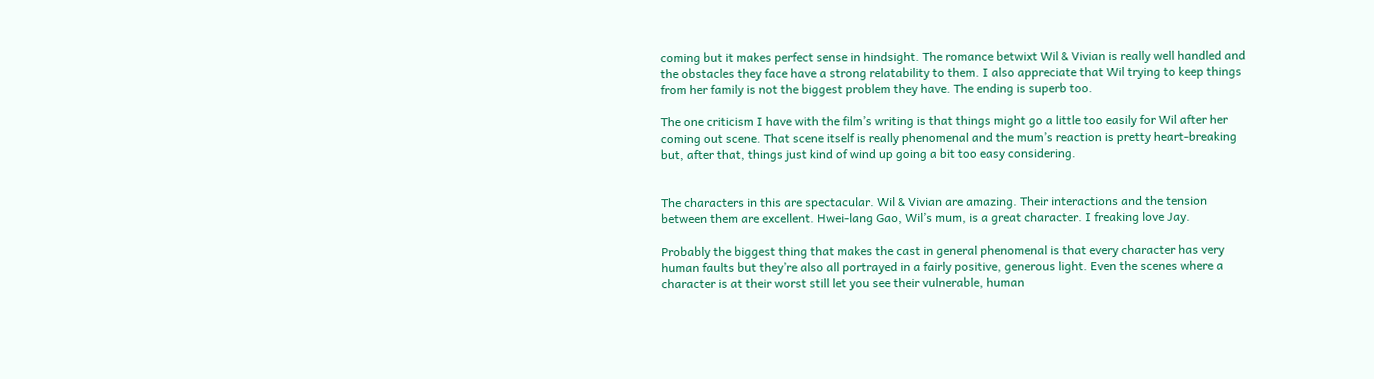coming but it makes perfect sense in hindsight. The romance betwixt Wil & Vivian is really well handled and the obstacles they face have a strong relatability to them. I also appreciate that Wil trying to keep things from her family is not the biggest problem they have. The ending is superb too.

The one criticism I have with the film’s writing is that things might go a little too easily for Wil after her coming out scene. That scene itself is really phenomenal and the mum’s reaction is pretty heart-breaking but, after that, things just kind of wind up going a bit too easy considering.


The characters in this are spectacular. Wil & Vivian are amazing. Their interactions and the tension between them are excellent. Hwei-lang Gao, Wil’s mum, is a great character. I freaking love Jay.

Probably the biggest thing that makes the cast in general phenomenal is that every character has very human faults but they’re also all portrayed in a fairly positive, generous light. Even the scenes where a character is at their worst still let you see their vulnerable, human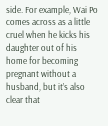side. For example, Wai Po comes across as a little cruel when he kicks his daughter out of his home for becoming pregnant without a husband, but it’s also clear that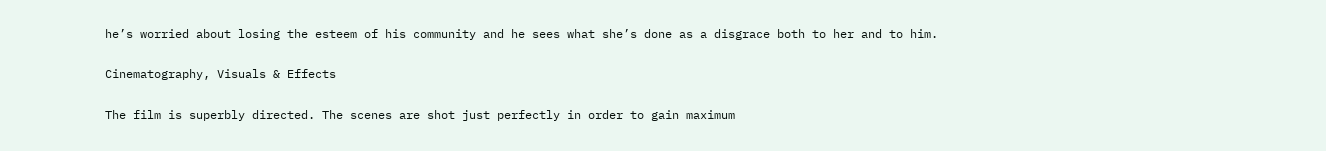he’s worried about losing the esteem of his community and he sees what she’s done as a disgrace both to her and to him.

Cinematography, Visuals & Effects

The film is superbly directed. The scenes are shot just perfectly in order to gain maximum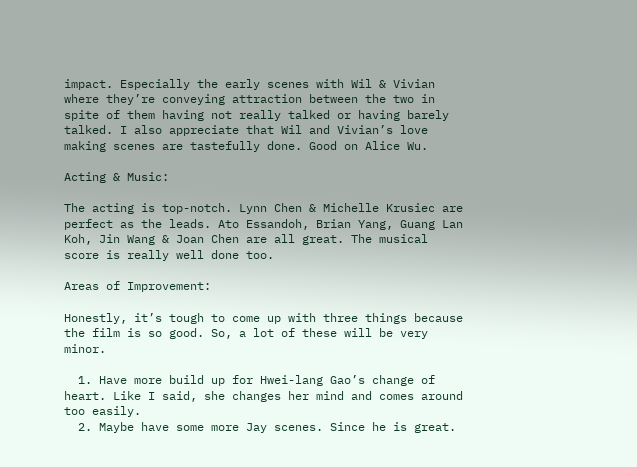impact. Especially the early scenes with Wil & Vivian where they’re conveying attraction between the two in spite of them having not really talked or having barely talked. I also appreciate that Wil and Vivian’s love making scenes are tastefully done. Good on Alice Wu.

Acting & Music:

The acting is top-notch. Lynn Chen & Michelle Krusiec are perfect as the leads. Ato Essandoh, Brian Yang, Guang Lan Koh, Jin Wang & Joan Chen are all great. The musical score is really well done too.

Areas of Improvement:

Honestly, it’s tough to come up with three things because the film is so good. So, a lot of these will be very minor.

  1. Have more build up for Hwei-lang Gao’s change of heart. Like I said, she changes her mind and comes around too easily.
  2. Maybe have some more Jay scenes. Since he is great.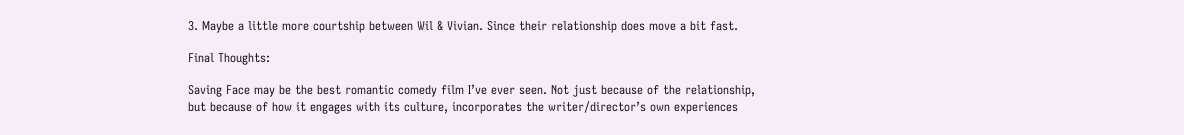3. Maybe a little more courtship between Wil & Vivian. Since their relationship does move a bit fast.

Final Thoughts:

Saving Face may be the best romantic comedy film I’ve ever seen. Not just because of the relationship, but because of how it engages with its culture, incorporates the writer/director’s own experiences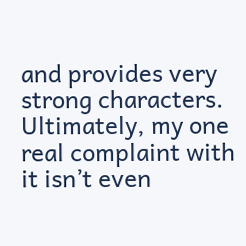and provides very strong characters. Ultimately, my one real complaint with it isn’t even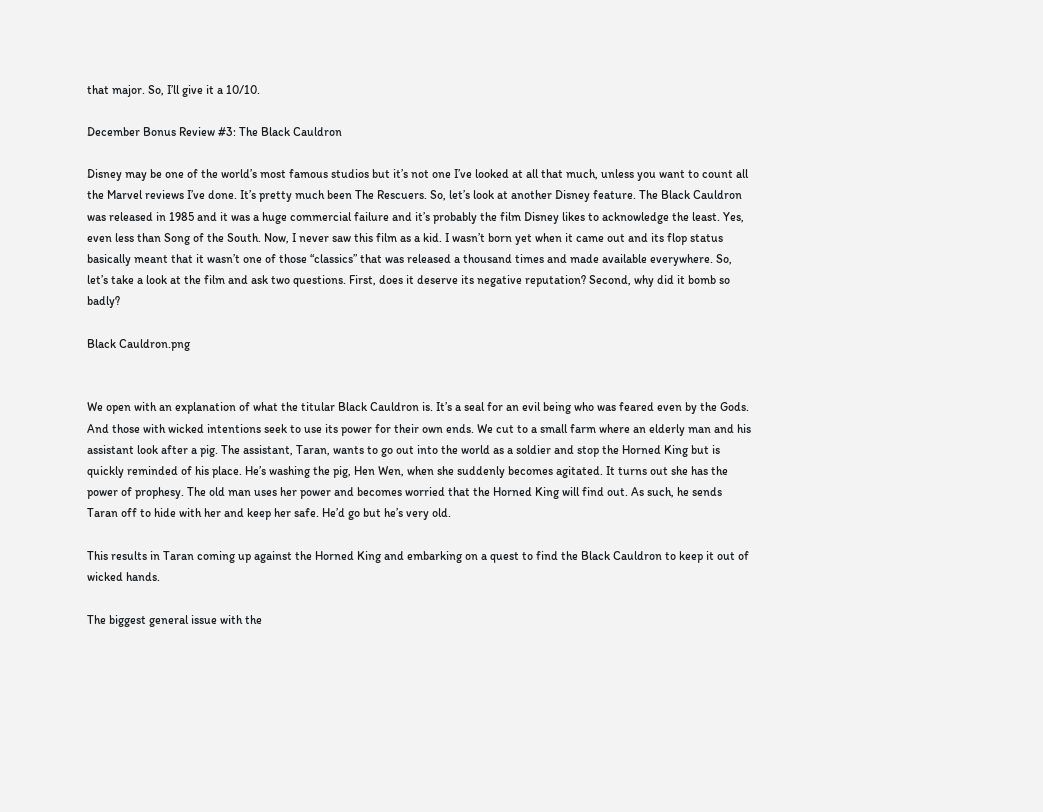that major. So, I’ll give it a 10/10.

December Bonus Review #3: The Black Cauldron

Disney may be one of the world’s most famous studios but it’s not one I’ve looked at all that much, unless you want to count all the Marvel reviews I’ve done. It’s pretty much been The Rescuers. So, let’s look at another Disney feature. The Black Cauldron was released in 1985 and it was a huge commercial failure and it’s probably the film Disney likes to acknowledge the least. Yes, even less than Song of the South. Now, I never saw this film as a kid. I wasn’t born yet when it came out and its flop status basically meant that it wasn’t one of those “classics” that was released a thousand times and made available everywhere. So, let’s take a look at the film and ask two questions. First, does it deserve its negative reputation? Second, why did it bomb so badly?

Black Cauldron.png


We open with an explanation of what the titular Black Cauldron is. It’s a seal for an evil being who was feared even by the Gods. And those with wicked intentions seek to use its power for their own ends. We cut to a small farm where an elderly man and his assistant look after a pig. The assistant, Taran, wants to go out into the world as a soldier and stop the Horned King but is quickly reminded of his place. He’s washing the pig, Hen Wen, when she suddenly becomes agitated. It turns out she has the power of prophesy. The old man uses her power and becomes worried that the Horned King will find out. As such, he sends Taran off to hide with her and keep her safe. He’d go but he’s very old.

This results in Taran coming up against the Horned King and embarking on a quest to find the Black Cauldron to keep it out of wicked hands.

The biggest general issue with the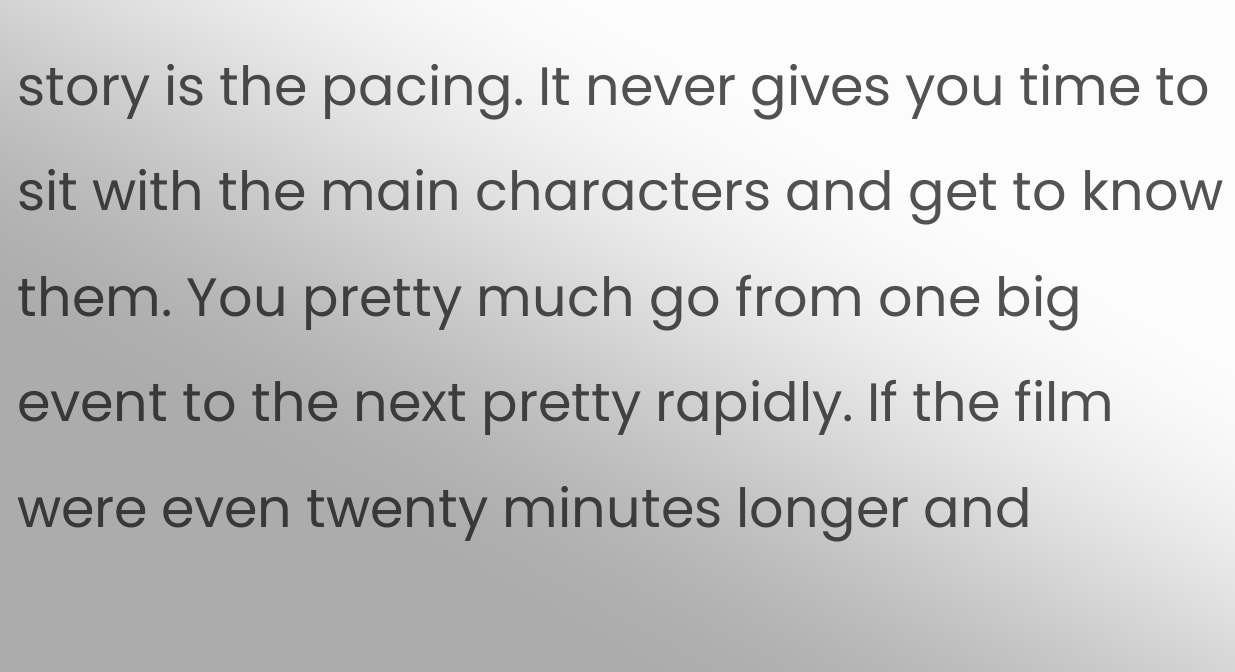story is the pacing. It never gives you time to sit with the main characters and get to know them. You pretty much go from one big event to the next pretty rapidly. If the film were even twenty minutes longer and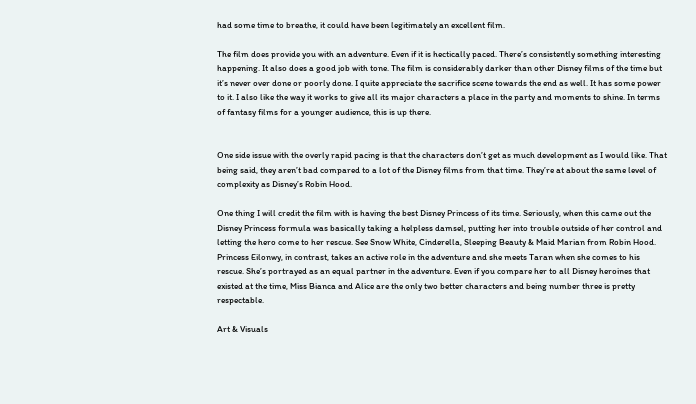had some time to breathe, it could have been legitimately an excellent film.

The film does provide you with an adventure. Even if it is hectically paced. There’s consistently something interesting happening. It also does a good job with tone. The film is considerably darker than other Disney films of the time but it’s never over done or poorly done. I quite appreciate the sacrifice scene towards the end as well. It has some power to it. I also like the way it works to give all its major characters a place in the party and moments to shine. In terms of fantasy films for a younger audience, this is up there.


One side issue with the overly rapid pacing is that the characters don’t get as much development as I would like. That being said, they aren’t bad compared to a lot of the Disney films from that time. They’re at about the same level of complexity as Disney’s Robin Hood.

One thing I will credit the film with is having the best Disney Princess of its time. Seriously, when this came out the Disney Princess formula was basically taking a helpless damsel, putting her into trouble outside of her control and letting the hero come to her rescue. See Snow White, Cinderella, Sleeping Beauty & Maid Marian from Robin Hood. Princess Eilonwy, in contrast, takes an active role in the adventure and she meets Taran when she comes to his rescue. She’s portrayed as an equal partner in the adventure. Even if you compare her to all Disney heroines that existed at the time, Miss Bianca and Alice are the only two better characters and being number three is pretty respectable.

Art & Visuals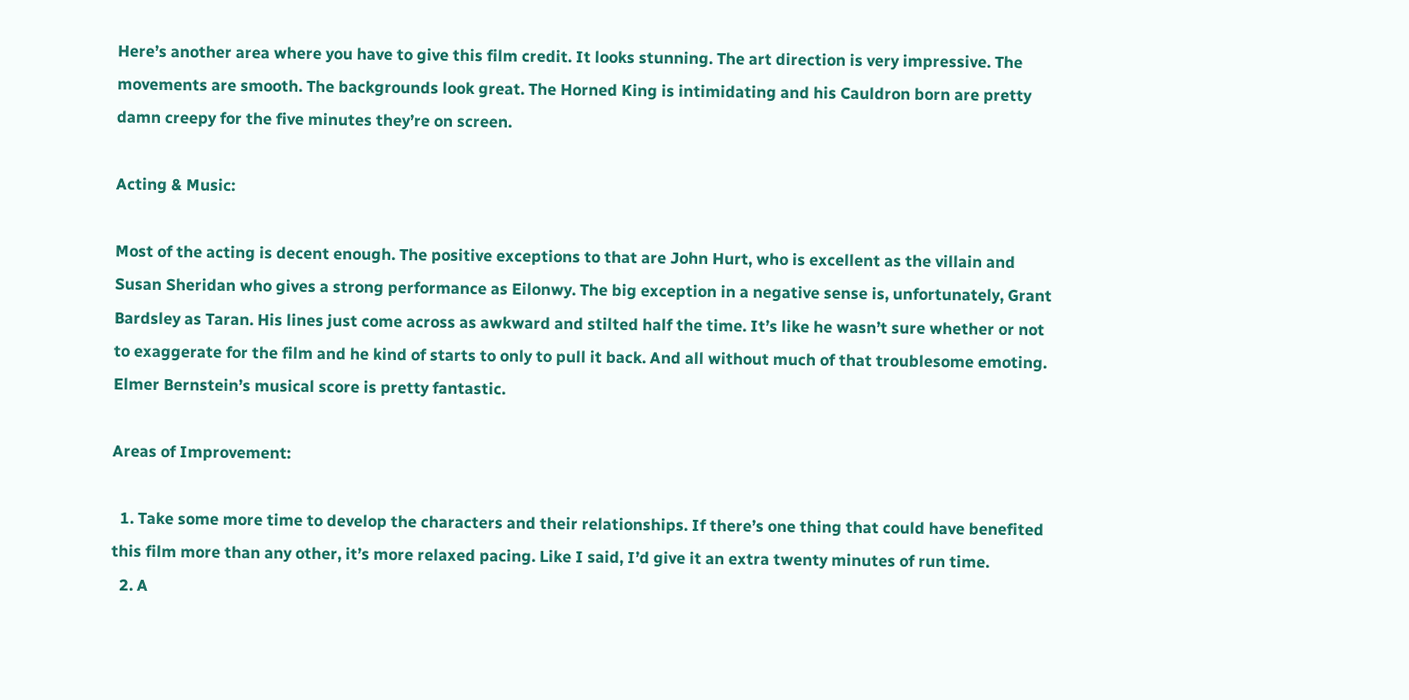Here’s another area where you have to give this film credit. It looks stunning. The art direction is very impressive. The movements are smooth. The backgrounds look great. The Horned King is intimidating and his Cauldron born are pretty damn creepy for the five minutes they’re on screen.

Acting & Music:

Most of the acting is decent enough. The positive exceptions to that are John Hurt, who is excellent as the villain and Susan Sheridan who gives a strong performance as Eilonwy. The big exception in a negative sense is, unfortunately, Grant Bardsley as Taran. His lines just come across as awkward and stilted half the time. It’s like he wasn’t sure whether or not to exaggerate for the film and he kind of starts to only to pull it back. And all without much of that troublesome emoting. Elmer Bernstein’s musical score is pretty fantastic.

Areas of Improvement:

  1. Take some more time to develop the characters and their relationships. If there’s one thing that could have benefited this film more than any other, it’s more relaxed pacing. Like I said, I’d give it an extra twenty minutes of run time.
  2. A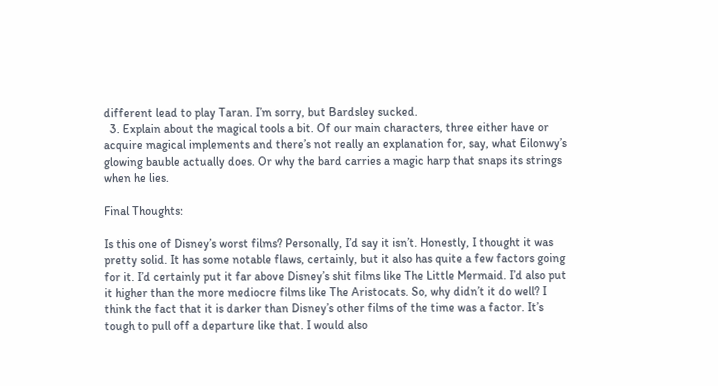different lead to play Taran. I’m sorry, but Bardsley sucked.
  3. Explain about the magical tools a bit. Of our main characters, three either have or acquire magical implements and there’s not really an explanation for, say, what Eilonwy’s glowing bauble actually does. Or why the bard carries a magic harp that snaps its strings when he lies.

Final Thoughts:

Is this one of Disney’s worst films? Personally, I’d say it isn’t. Honestly, I thought it was pretty solid. It has some notable flaws, certainly, but it also has quite a few factors going for it. I’d certainly put it far above Disney’s shit films like The Little Mermaid. I’d also put it higher than the more mediocre films like The Aristocats. So, why didn’t it do well? I think the fact that it is darker than Disney’s other films of the time was a factor. It’s tough to pull off a departure like that. I would also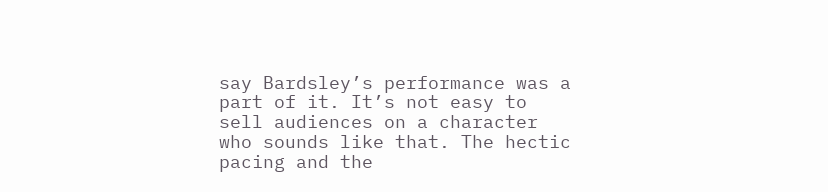say Bardsley’s performance was a part of it. It’s not easy to sell audiences on a character who sounds like that. The hectic pacing and the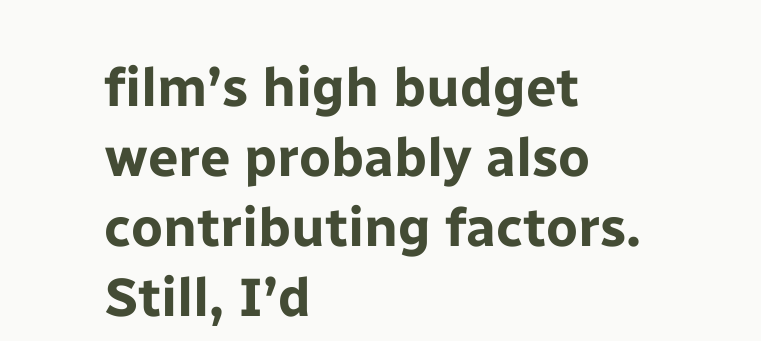film’s high budget were probably also contributing factors. Still, I’d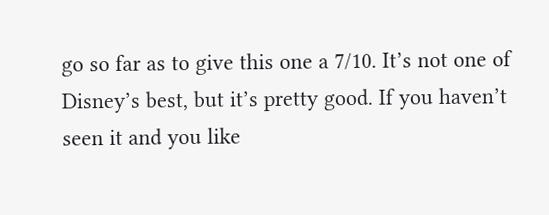go so far as to give this one a 7/10. It’s not one of Disney’s best, but it’s pretty good. If you haven’t seen it and you like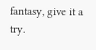fantasy, give it a try.